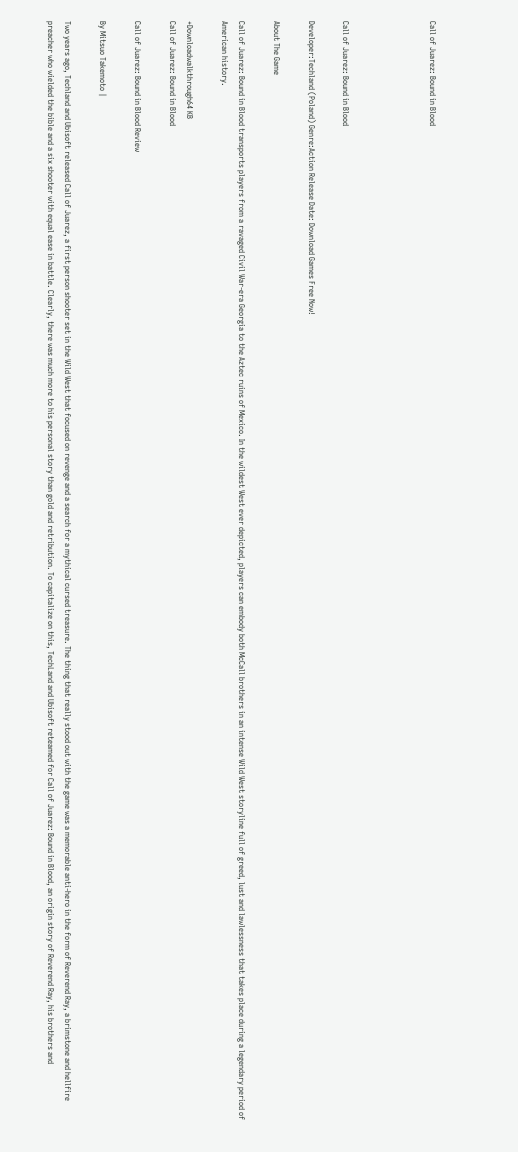Call of Juarez: Bound in Blood




Call of Juarez: Bound in Blood

Developer:Techland (Poland) Genre:Action Release Date: Download Games Free Now!

About The Game

Call of Juarez: Bound in Blood transports players from a ravaged Civil War-era Georgia to the Aztec ruins of Mexico. In the wildest West ever depicted, players can embody both McCall brothers in an intense Wild West storyline full of greed, lust and lawlessness that takes place during a legendary period of American history.

+Downloadwalkthrough64 KB
Call of Juarez: Bound in Blood

Call of Juarez: Bound in Blood Review

By Mitsuo Takemoto |

Two years ago, Techland and Ubisoft released Call of Juarez, a first person shooter set in the Wild West that focused on revenge and a search for a mythical cursed treasure. The thing that really stood out with the game was a memorable anti-hero in the form of Reverend Ray, a brimstone and hellfire preacher who wielded the bible and a six shooter with equal ease in battle. Clearly, there was much more to his personal story than gold and retribution. To capitalize on this, TechLand and Ubisoft reteamed for Call of Juarez: Bound in Blood, an origin story of Reverend Ray, his brothers and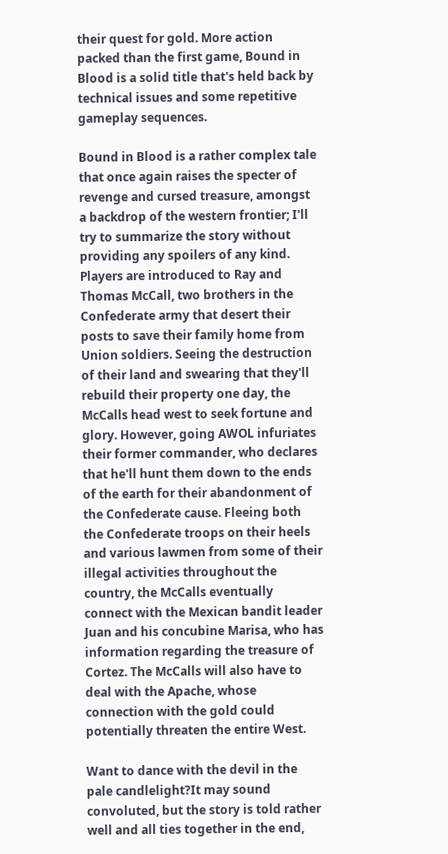their quest for gold. More action packed than the first game, Bound in Blood is a solid title that's held back by technical issues and some repetitive gameplay sequences.

Bound in Blood is a rather complex tale that once again raises the specter of revenge and cursed treasure, amongst a backdrop of the western frontier; I'll try to summarize the story without providing any spoilers of any kind. Players are introduced to Ray and Thomas McCall, two brothers in the Confederate army that desert their posts to save their family home from Union soldiers. Seeing the destruction of their land and swearing that they'll rebuild their property one day, the McCalls head west to seek fortune and glory. However, going AWOL infuriates their former commander, who declares that he'll hunt them down to the ends of the earth for their abandonment of the Confederate cause. Fleeing both the Confederate troops on their heels and various lawmen from some of their illegal activities throughout the country, the McCalls eventually connect with the Mexican bandit leader Juan and his concubine Marisa, who has information regarding the treasure of Cortez. The McCalls will also have to deal with the Apache, whose connection with the gold could potentially threaten the entire West.

Want to dance with the devil in the pale candlelight?It may sound convoluted, but the story is told rather well and all ties together in the end,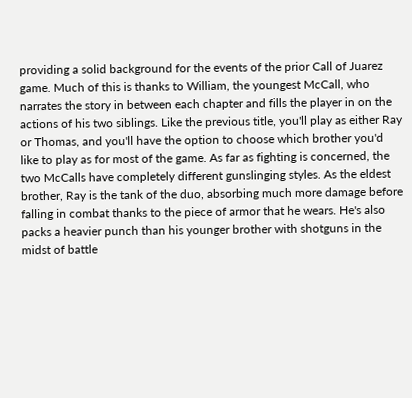providing a solid background for the events of the prior Call of Juarez game. Much of this is thanks to William, the youngest McCall, who narrates the story in between each chapter and fills the player in on the actions of his two siblings. Like the previous title, you'll play as either Ray or Thomas, and you'll have the option to choose which brother you'd like to play as for most of the game. As far as fighting is concerned, the two McCalls have completely different gunslinging styles. As the eldest brother, Ray is the tank of the duo, absorbing much more damage before falling in combat thanks to the piece of armor that he wears. He's also packs a heavier punch than his younger brother with shotguns in the midst of battle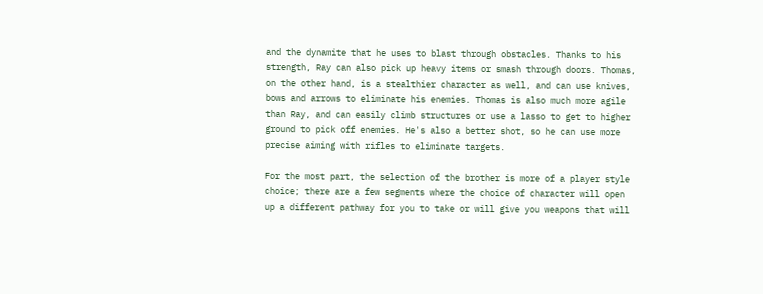and the dynamite that he uses to blast through obstacles. Thanks to his strength, Ray can also pick up heavy items or smash through doors. Thomas, on the other hand, is a stealthier character as well, and can use knives, bows and arrows to eliminate his enemies. Thomas is also much more agile than Ray, and can easily climb structures or use a lasso to get to higher ground to pick off enemies. He's also a better shot, so he can use more precise aiming with rifles to eliminate targets.

For the most part, the selection of the brother is more of a player style choice; there are a few segments where the choice of character will open up a different pathway for you to take or will give you weapons that will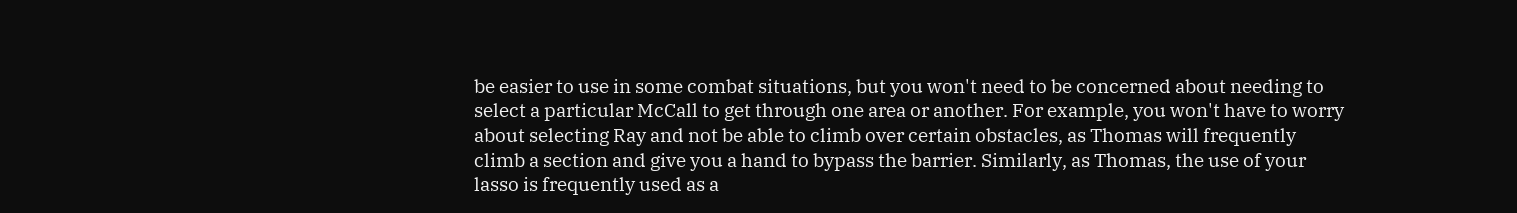be easier to use in some combat situations, but you won't need to be concerned about needing to select a particular McCall to get through one area or another. For example, you won't have to worry about selecting Ray and not be able to climb over certain obstacles, as Thomas will frequently climb a section and give you a hand to bypass the barrier. Similarly, as Thomas, the use of your lasso is frequently used as a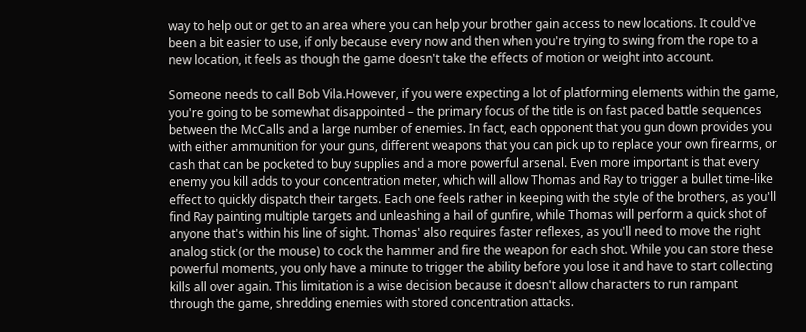way to help out or get to an area where you can help your brother gain access to new locations. It could've been a bit easier to use, if only because every now and then when you're trying to swing from the rope to a new location, it feels as though the game doesn't take the effects of motion or weight into account.

Someone needs to call Bob Vila.However, if you were expecting a lot of platforming elements within the game, you're going to be somewhat disappointed – the primary focus of the title is on fast paced battle sequences between the McCalls and a large number of enemies. In fact, each opponent that you gun down provides you with either ammunition for your guns, different weapons that you can pick up to replace your own firearms, or cash that can be pocketed to buy supplies and a more powerful arsenal. Even more important is that every enemy you kill adds to your concentration meter, which will allow Thomas and Ray to trigger a bullet time-like effect to quickly dispatch their targets. Each one feels rather in keeping with the style of the brothers, as you'll find Ray painting multiple targets and unleashing a hail of gunfire, while Thomas will perform a quick shot of anyone that's within his line of sight. Thomas' also requires faster reflexes, as you'll need to move the right analog stick (or the mouse) to cock the hammer and fire the weapon for each shot. While you can store these powerful moments, you only have a minute to trigger the ability before you lose it and have to start collecting kills all over again. This limitation is a wise decision because it doesn't allow characters to run rampant through the game, shredding enemies with stored concentration attacks.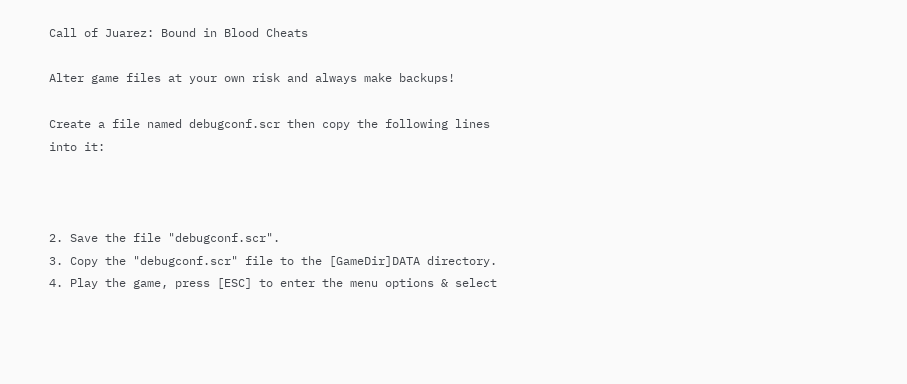Call of Juarez: Bound in Blood Cheats

Alter game files at your own risk and always make backups!

Create a file named debugconf.scr then copy the following lines into it:



2. Save the file "debugconf.scr".
3. Copy the "debugconf.scr" file to the [GameDir]DATA directory.
4. Play the game, press [ESC] to enter the menu options & select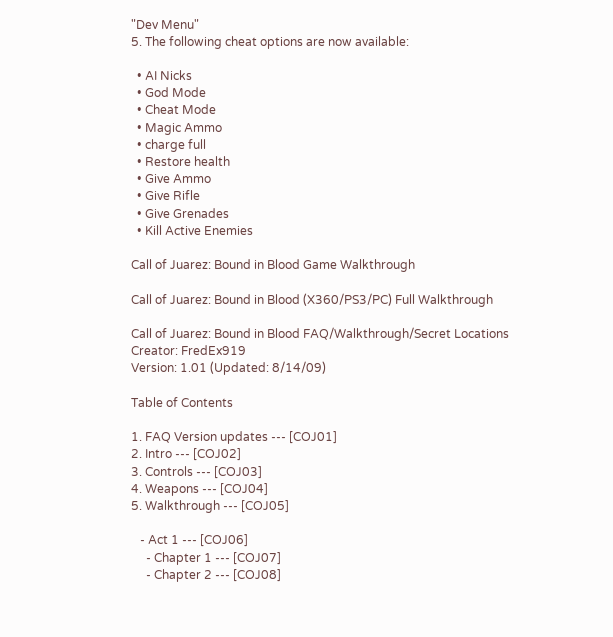"Dev Menu"
5. The following cheat options are now available:

  • AI Nicks
  • God Mode
  • Cheat Mode
  • Magic Ammo
  • charge full
  • Restore health
  • Give Ammo
  • Give Rifle
  • Give Grenades
  • Kill Active Enemies

Call of Juarez: Bound in Blood Game Walkthrough

Call of Juarez: Bound in Blood (X360/PS3/PC) Full Walkthrough

Call of Juarez: Bound in Blood FAQ/Walkthrough/Secret Locations
Creator: FredEx919
Version: 1.01 (Updated: 8/14/09)

Table of Contents

1. FAQ Version updates --- [COJ01]
2. Intro --- [COJ02]
3. Controls --- [COJ03]
4. Weapons --- [COJ04]
5. Walkthrough --- [COJ05]

   - Act 1 --- [COJ06]
     - Chapter 1 --- [COJ07]
     - Chapter 2 --- [COJ08]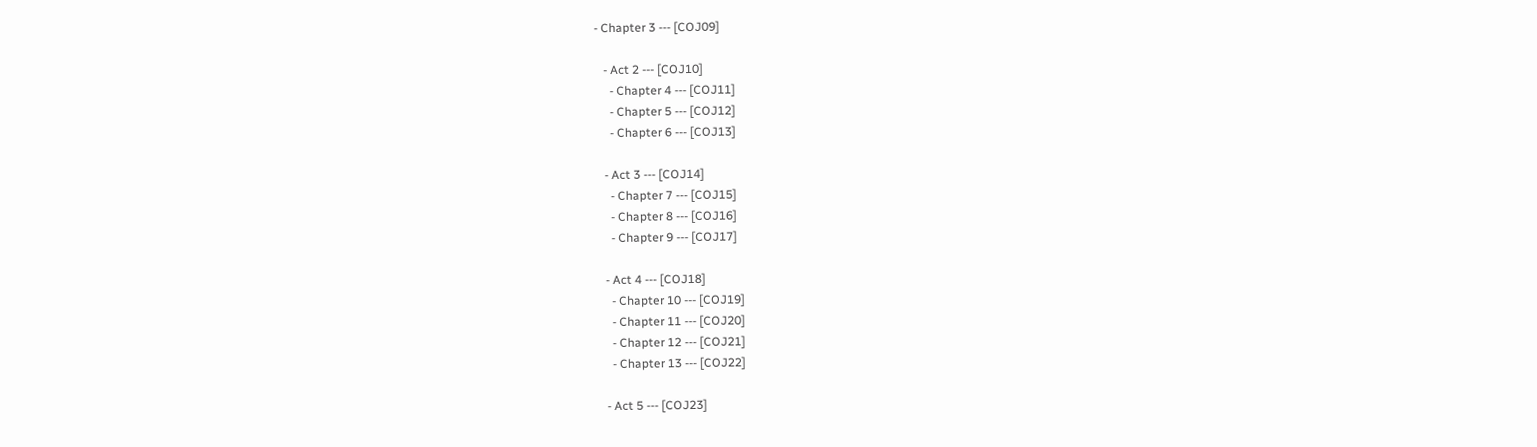- Chapter 3 --- [COJ09]

   - Act 2 --- [COJ10]
     - Chapter 4 --- [COJ11]
     - Chapter 5 --- [COJ12]
     - Chapter 6 --- [COJ13]

   - Act 3 --- [COJ14]
     - Chapter 7 --- [COJ15]
     - Chapter 8 --- [COJ16]
     - Chapter 9 --- [COJ17]

   - Act 4 --- [COJ18]
     - Chapter 10 --- [COJ19]
     - Chapter 11 --- [COJ20]
     - Chapter 12 --- [COJ21]
     - Chapter 13 --- [COJ22]

   - Act 5 --- [COJ23]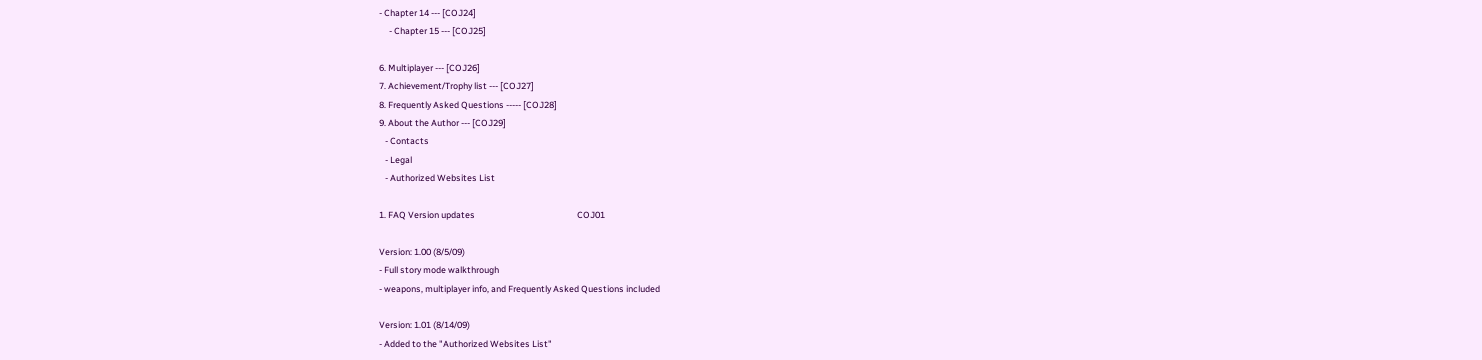- Chapter 14 --- [COJ24]
     - Chapter 15 --- [COJ25]

6. Multiplayer --- [COJ26]
7. Achievement/Trophy list --- [COJ27]
8. Frequently Asked Questions ----- [COJ28]
9. About the Author --- [COJ29]
   - Contacts
   - Legal
   - Authorized Websites List

1. FAQ Version updates                                                   COJ01

Version: 1.00 (8/5/09)
- Full story mode walkthrough
- weapons, multiplayer info, and Frequently Asked Questions included

Version: 1.01 (8/14/09)
- Added to the "Authorized Websites List"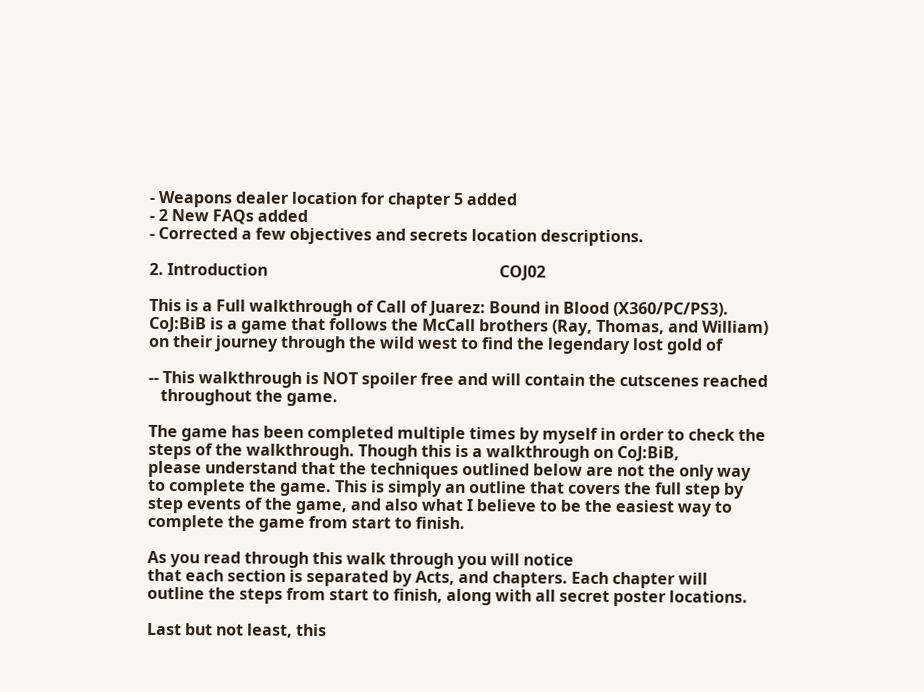- Weapons dealer location for chapter 5 added
- 2 New FAQs added
- Corrected a few objectives and secrets location descriptions.

2. Introduction                                                          COJ02

This is a Full walkthrough of Call of Juarez: Bound in Blood (X360/PC/PS3).
CoJ:BiB is a game that follows the McCall brothers (Ray, Thomas, and William)
on their journey through the wild west to find the legendary lost gold of

-- This walkthrough is NOT spoiler free and will contain the cutscenes reached
   throughout the game.

The game has been completed multiple times by myself in order to check the
steps of the walkthrough. Though this is a walkthrough on CoJ:BiB,
please understand that the techniques outlined below are not the only way
to complete the game. This is simply an outline that covers the full step by
step events of the game, and also what I believe to be the easiest way to
complete the game from start to finish.

As you read through this walk through you will notice
that each section is separated by Acts, and chapters. Each chapter will
outline the steps from start to finish, along with all secret poster locations.

Last but not least, this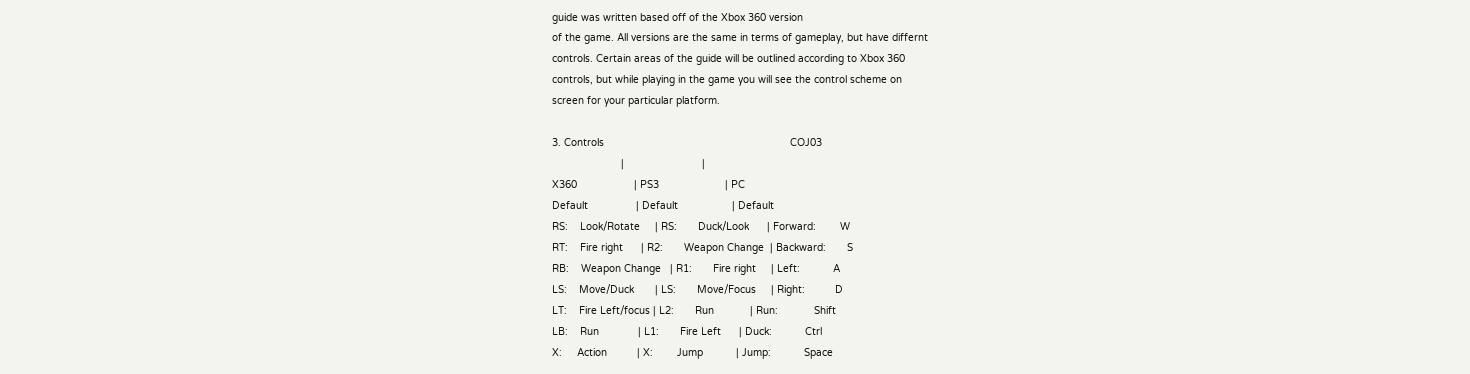guide was written based off of the Xbox 360 version
of the game. All versions are the same in terms of gameplay, but have differnt
controls. Certain areas of the guide will be outlined according to Xbox 360
controls, but while playing in the game you will see the control scheme on
screen for your particular platform.

3. Controls                                                              COJ03
                       |                          |
X360                   | PS3                      | PC
Default                | Default                  | Default
RS:    Look/Rotate     | RS:       Duck/Look      | Forward:        W
RT:    Fire right      | R2:       Weapon Change  | Backward:       S
RB:    Weapon Change   | R1:       Fire right     | Left:           A
LS:    Move/Duck       | LS:       Move/Focus     | Right:          D
LT:    Fire Left/focus | L2:       Run            | Run:            Shift
LB:    Run             | L1:       Fire Left      | Duck:           Ctrl
X:     Action          | X:        Jump           | Jump:           Space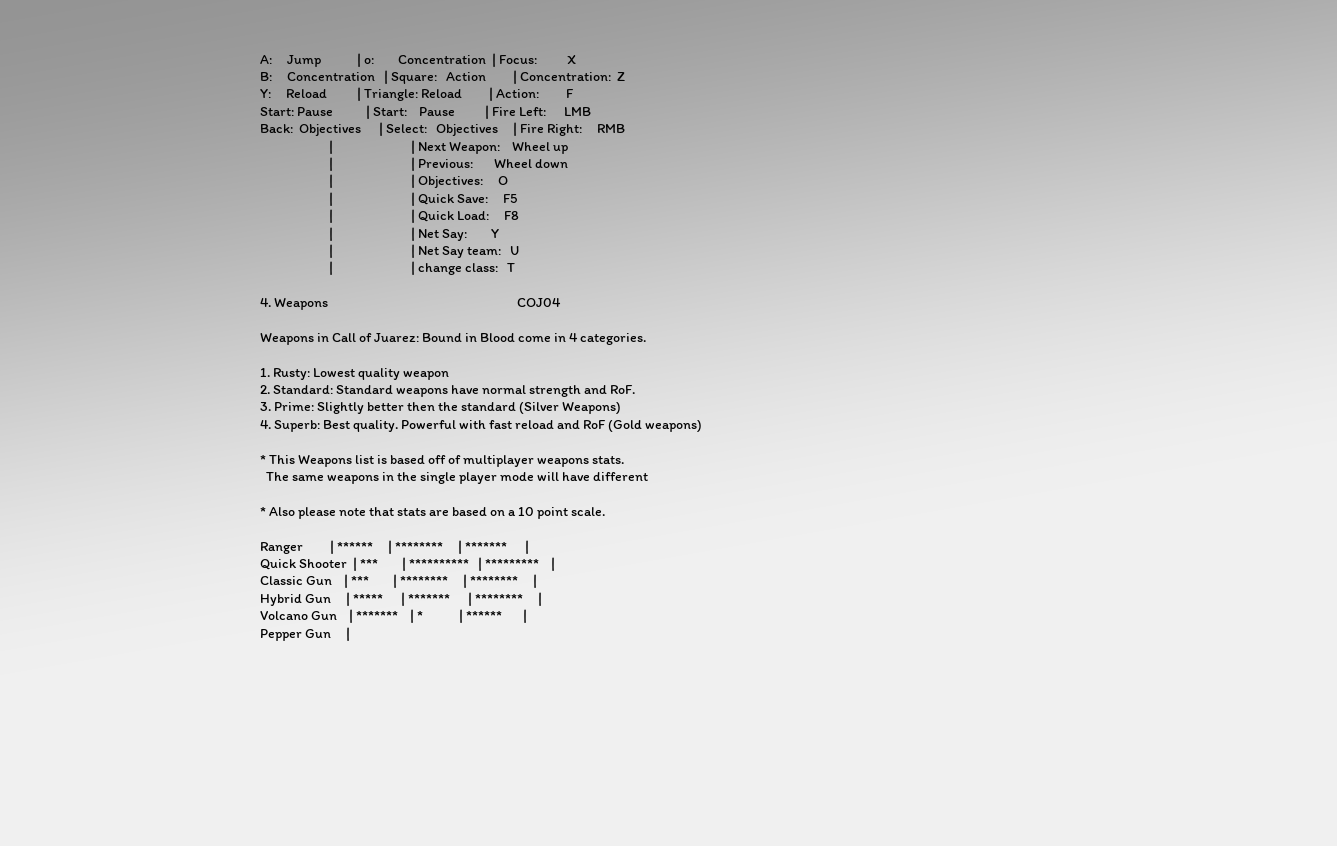A:     Jump            | o:        Concentration  | Focus:          X
B:     Concentration   | Square:   Action         | Concentration:  Z
Y:     Reload          | Triangle: Reload         | Action:         F
Start: Pause           | Start:    Pause          | Fire Left:      LMB
Back:  Objectives      | Select:   Objectives     | Fire Right:     RMB
                       |                          | Next Weapon:    Wheel up
                       |                          | Previous:       Wheel down
                       |                          | Objectives:     O
                       |                          | Quick Save:     F5
                       |                          | Quick Load:     F8
                       |                          | Net Say:        Y
                       |                          | Net Say team:   U
                       |                          | change class:   T

4. Weapons                                                               COJ04

Weapons in Call of Juarez: Bound in Blood come in 4 categories.

1. Rusty: Lowest quality weapon
2. Standard: Standard weapons have normal strength and RoF.
3. Prime: Slightly better then the standard (Silver Weapons)
4. Superb: Best quality. Powerful with fast reload and RoF (Gold weapons)

* This Weapons list is based off of multiplayer weapons stats.
  The same weapons in the single player mode will have different

* Also please note that stats are based on a 10 point scale.

Ranger         | ******     | ********     | *******      |
Quick Shooter  | ***        | **********   | *********    |
Classic Gun    | ***        | ********     | ********     |
Hybrid Gun     | *****      | *******      | ********     |
Volcano Gun    | *******    | *            | ******       |
Pepper Gun     |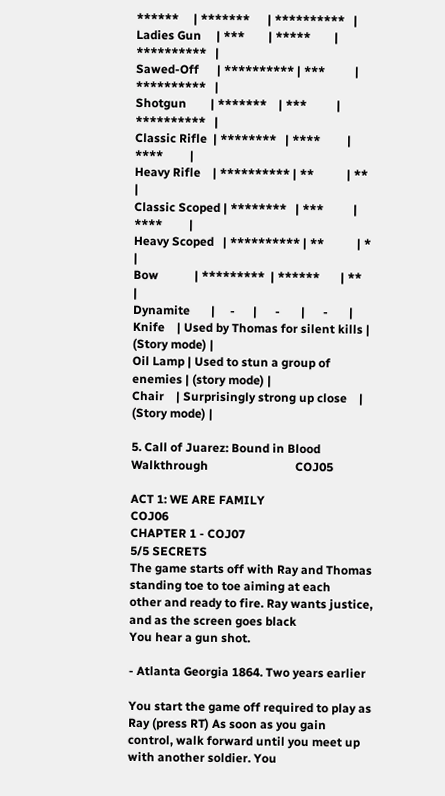******     | *******      | **********   |
Ladies Gun     | ***        | *****        | **********   |
Sawed-Off      | ********** | ***          | **********   |
Shotgun        | *******    | ***          | **********   |
Classic Rifle  | ********   | ****         | ****         |
Heavy Rifle    | ********** | **           | **           |
Classic Scoped | ********   | ***          | ****         |
Heavy Scoped   | ********** | **           | *            |
Bow            | *********  | ******       | **           |
Dynamite       |     -      |      -       |      -       |
Knife    | Used by Thomas for silent kills | (Story mode) |
Oil Lamp | Used to stun a group of enemies | (story mode) |
Chair    | Surprisingly strong up close    | (Story mode) |

5. Call of Juarez: Bound in Blood Walkthrough                             COJ05

ACT 1: WE ARE FAMILY                                                      COJ06
CHAPTER 1 - COJ07                                                   5/5 SECRETS
The game starts off with Ray and Thomas standing toe to toe aiming at each
other and ready to fire. Ray wants justice, and as the screen goes black
You hear a gun shot.

- Atlanta Georgia 1864. Two years earlier

You start the game off required to play as Ray (press RT) As soon as you gain
control, walk forward until you meet up with another soldier. You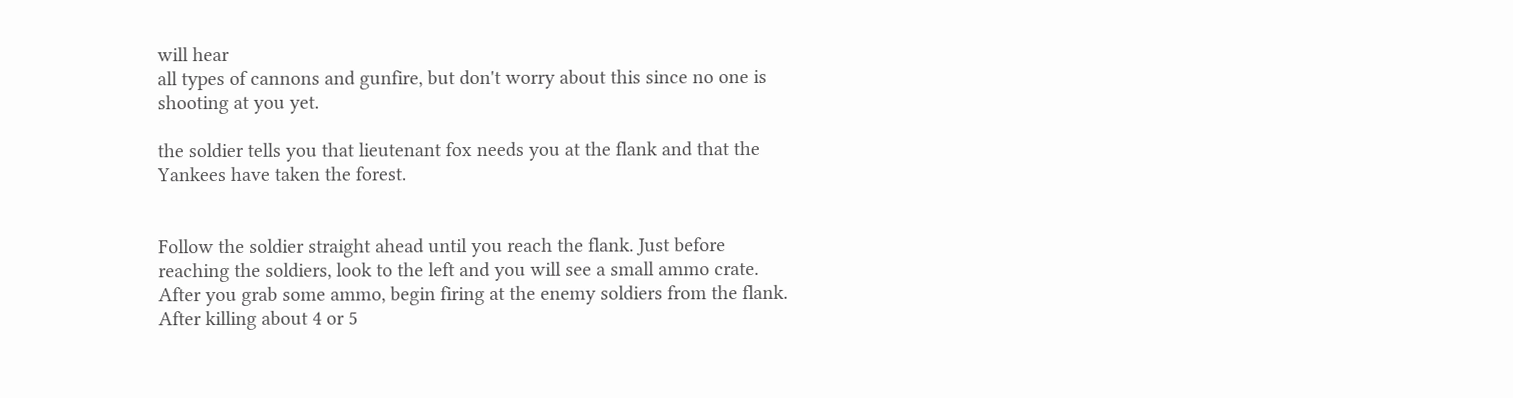will hear
all types of cannons and gunfire, but don't worry about this since no one is
shooting at you yet.

the soldier tells you that lieutenant fox needs you at the flank and that the
Yankees have taken the forest.


Follow the soldier straight ahead until you reach the flank. Just before
reaching the soldiers, look to the left and you will see a small ammo crate.
After you grab some ammo, begin firing at the enemy soldiers from the flank.
After killing about 4 or 5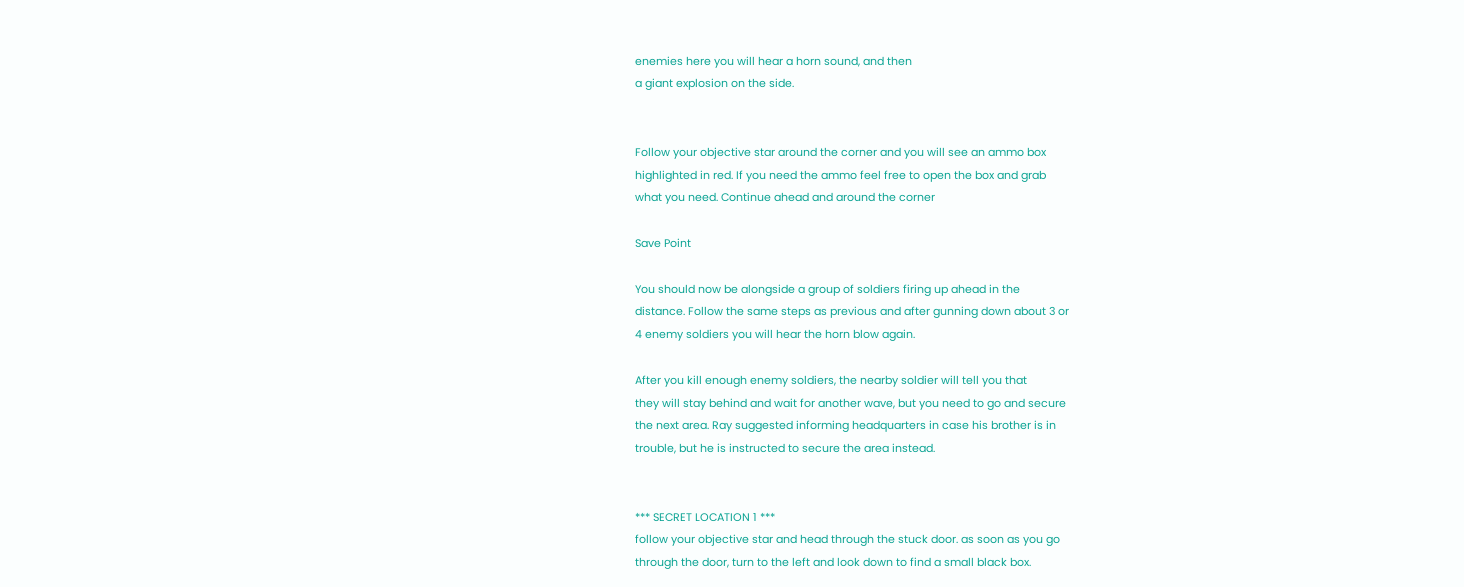enemies here you will hear a horn sound, and then
a giant explosion on the side.


Follow your objective star around the corner and you will see an ammo box
highlighted in red. If you need the ammo feel free to open the box and grab
what you need. Continue ahead and around the corner

Save Point

You should now be alongside a group of soldiers firing up ahead in the
distance. Follow the same steps as previous and after gunning down about 3 or
4 enemy soldiers you will hear the horn blow again.

After you kill enough enemy soldiers, the nearby soldier will tell you that
they will stay behind and wait for another wave, but you need to go and secure
the next area. Ray suggested informing headquarters in case his brother is in
trouble, but he is instructed to secure the area instead.


*** SECRET LOCATION 1 ***
follow your objective star and head through the stuck door. as soon as you go
through the door, turn to the left and look down to find a small black box.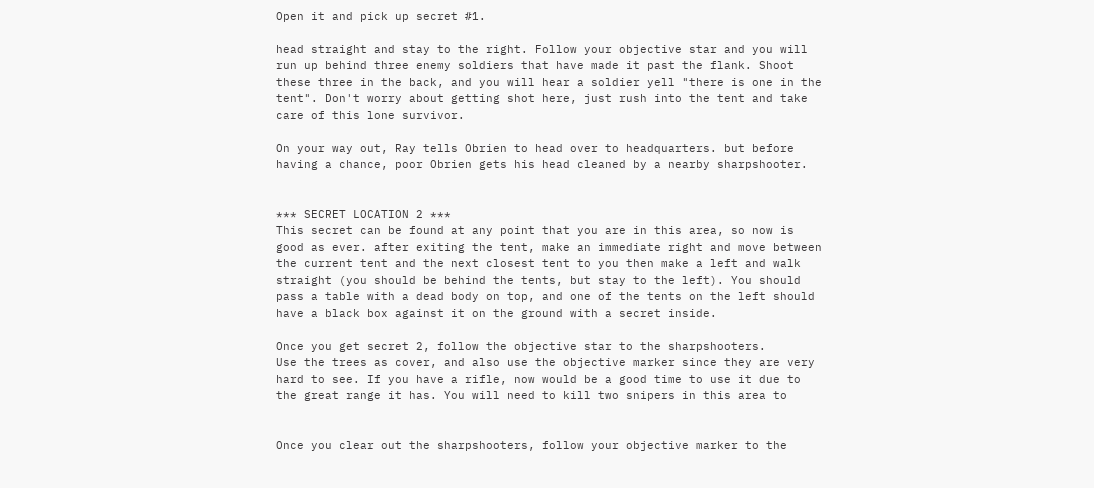Open it and pick up secret #1.

head straight and stay to the right. Follow your objective star and you will
run up behind three enemy soldiers that have made it past the flank. Shoot
these three in the back, and you will hear a soldier yell "there is one in the
tent". Don't worry about getting shot here, just rush into the tent and take
care of this lone survivor.

On your way out, Ray tells Obrien to head over to headquarters. but before
having a chance, poor Obrien gets his head cleaned by a nearby sharpshooter.


*** SECRET LOCATION 2 ***
This secret can be found at any point that you are in this area, so now is
good as ever. after exiting the tent, make an immediate right and move between
the current tent and the next closest tent to you then make a left and walk
straight (you should be behind the tents, but stay to the left). You should
pass a table with a dead body on top, and one of the tents on the left should
have a black box against it on the ground with a secret inside.

Once you get secret 2, follow the objective star to the sharpshooters.
Use the trees as cover, and also use the objective marker since they are very
hard to see. If you have a rifle, now would be a good time to use it due to
the great range it has. You will need to kill two snipers in this area to


Once you clear out the sharpshooters, follow your objective marker to the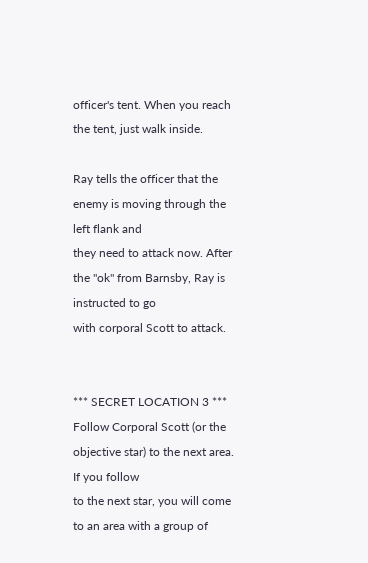officer's tent. When you reach the tent, just walk inside.

Ray tells the officer that the enemy is moving through the left flank and
they need to attack now. After the "ok" from Barnsby, Ray is instructed to go
with corporal Scott to attack.


*** SECRET LOCATION 3 ***
Follow Corporal Scott (or the objective star) to the next area. If you follow
to the next star, you will come to an area with a group of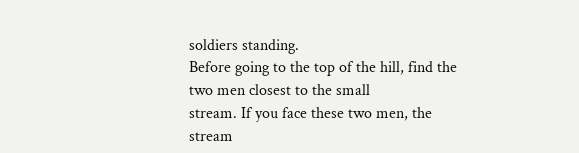soldiers standing.
Before going to the top of the hill, find the two men closest to the small
stream. If you face these two men, the stream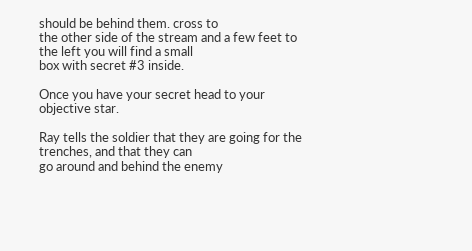should be behind them. cross to
the other side of the stream and a few feet to the left you will find a small
box with secret #3 inside.

Once you have your secret head to your objective star.

Ray tells the soldier that they are going for the trenches, and that they can
go around and behind the enemy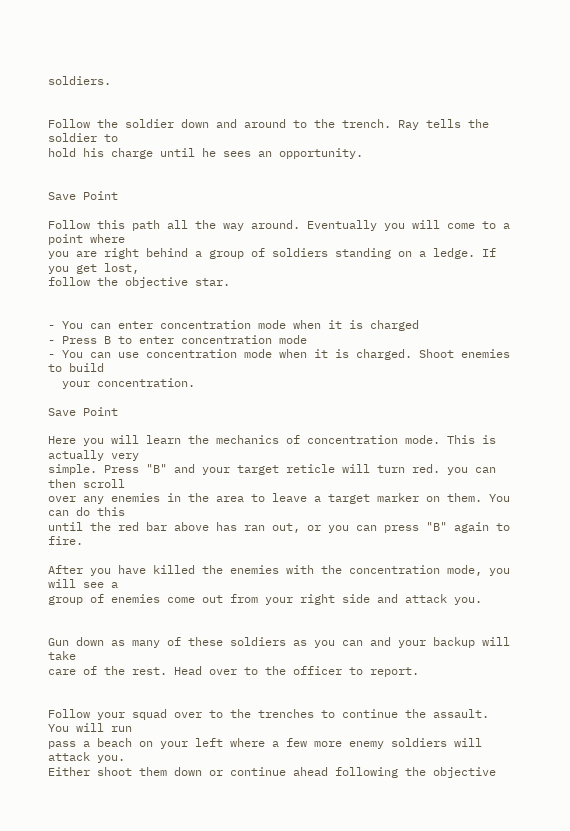soldiers.


Follow the soldier down and around to the trench. Ray tells the soldier to
hold his charge until he sees an opportunity.


Save Point

Follow this path all the way around. Eventually you will come to a point where
you are right behind a group of soldiers standing on a ledge. If you get lost,
follow the objective star.


- You can enter concentration mode when it is charged
- Press B to enter concentration mode
- You can use concentration mode when it is charged. Shoot enemies to build
  your concentration.

Save Point

Here you will learn the mechanics of concentration mode. This is actually very
simple. Press "B" and your target reticle will turn red. you can then scroll
over any enemies in the area to leave a target marker on them. You can do this
until the red bar above has ran out, or you can press "B" again to fire.

After you have killed the enemies with the concentration mode, you will see a
group of enemies come out from your right side and attack you.


Gun down as many of these soldiers as you can and your backup will take
care of the rest. Head over to the officer to report.


Follow your squad over to the trenches to continue the assault. You will run
pass a beach on your left where a few more enemy soldiers will attack you.
Either shoot them down or continue ahead following the objective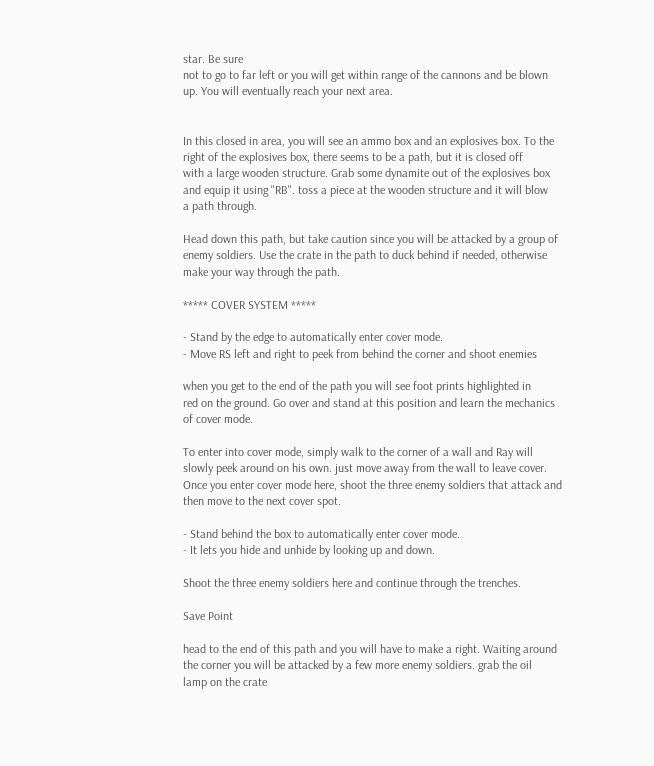star. Be sure
not to go to far left or you will get within range of the cannons and be blown
up. You will eventually reach your next area.


In this closed in area, you will see an ammo box and an explosives box. To the
right of the explosives box, there seems to be a path, but it is closed off
with a large wooden structure. Grab some dynamite out of the explosives box
and equip it using "RB". toss a piece at the wooden structure and it will blow
a path through.

Head down this path, but take caution since you will be attacked by a group of
enemy soldiers. Use the crate in the path to duck behind if needed, otherwise
make your way through the path.

***** COVER SYSTEM *****

- Stand by the edge to automatically enter cover mode.
- Move RS left and right to peek from behind the corner and shoot enemies

when you get to the end of the path you will see foot prints highlighted in
red on the ground. Go over and stand at this position and learn the mechanics
of cover mode.

To enter into cover mode, simply walk to the corner of a wall and Ray will
slowly peek around on his own. just move away from the wall to leave cover.
Once you enter cover mode here, shoot the three enemy soldiers that attack and
then move to the next cover spot.

- Stand behind the box to automatically enter cover mode.
- It lets you hide and unhide by looking up and down.

Shoot the three enemy soldiers here and continue through the trenches.

Save Point

head to the end of this path and you will have to make a right. Waiting around
the corner you will be attacked by a few more enemy soldiers. grab the oil
lamp on the crate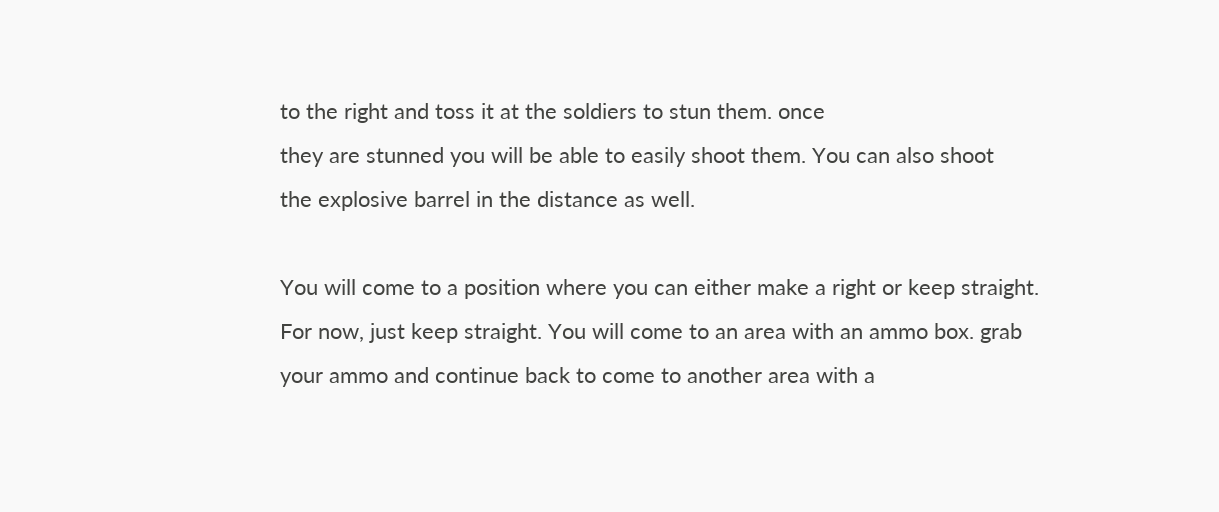to the right and toss it at the soldiers to stun them. once
they are stunned you will be able to easily shoot them. You can also shoot
the explosive barrel in the distance as well.

You will come to a position where you can either make a right or keep straight.
For now, just keep straight. You will come to an area with an ammo box. grab
your ammo and continue back to come to another area with a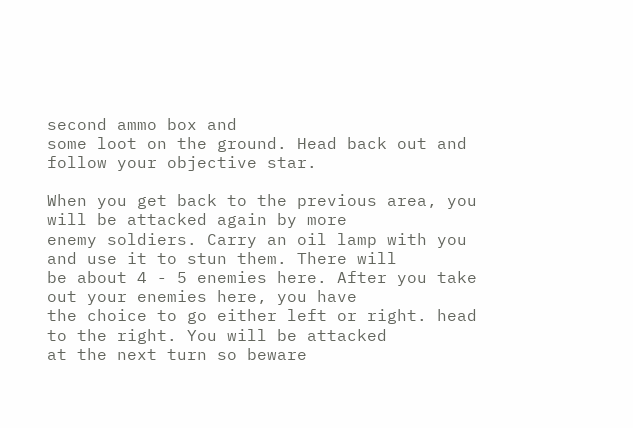second ammo box and
some loot on the ground. Head back out and follow your objective star.

When you get back to the previous area, you will be attacked again by more
enemy soldiers. Carry an oil lamp with you and use it to stun them. There will
be about 4 - 5 enemies here. After you take out your enemies here, you have
the choice to go either left or right. head to the right. You will be attacked
at the next turn so beware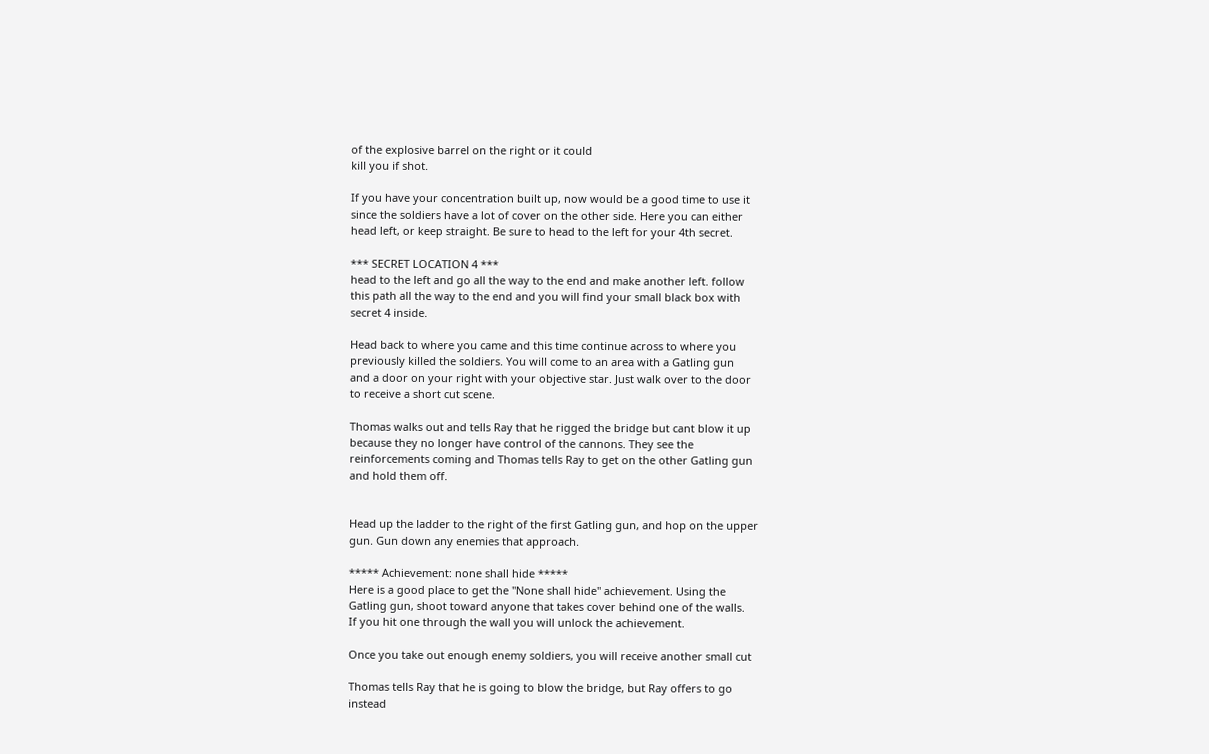of the explosive barrel on the right or it could
kill you if shot.

If you have your concentration built up, now would be a good time to use it
since the soldiers have a lot of cover on the other side. Here you can either
head left, or keep straight. Be sure to head to the left for your 4th secret.

*** SECRET LOCATION 4 ***
head to the left and go all the way to the end and make another left. follow
this path all the way to the end and you will find your small black box with
secret 4 inside.

Head back to where you came and this time continue across to where you
previously killed the soldiers. You will come to an area with a Gatling gun
and a door on your right with your objective star. Just walk over to the door
to receive a short cut scene.

Thomas walks out and tells Ray that he rigged the bridge but cant blow it up
because they no longer have control of the cannons. They see the
reinforcements coming and Thomas tells Ray to get on the other Gatling gun
and hold them off.


Head up the ladder to the right of the first Gatling gun, and hop on the upper
gun. Gun down any enemies that approach.

***** Achievement: none shall hide *****
Here is a good place to get the "None shall hide" achievement. Using the
Gatling gun, shoot toward anyone that takes cover behind one of the walls.
If you hit one through the wall you will unlock the achievement.

Once you take out enough enemy soldiers, you will receive another small cut

Thomas tells Ray that he is going to blow the bridge, but Ray offers to go
instead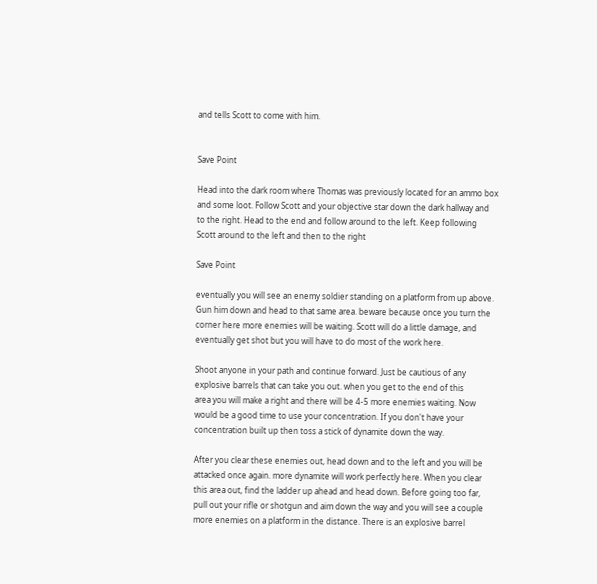and tells Scott to come with him.


Save Point

Head into the dark room where Thomas was previously located for an ammo box
and some loot. Follow Scott and your objective star down the dark hallway and
to the right. Head to the end and follow around to the left. Keep following
Scott around to the left and then to the right

Save Point

eventually you will see an enemy soldier standing on a platform from up above.
Gun him down and head to that same area. beware because once you turn the
corner here more enemies will be waiting. Scott will do a little damage, and
eventually get shot but you will have to do most of the work here.

Shoot anyone in your path and continue forward. Just be cautious of any
explosive barrels that can take you out. when you get to the end of this
area you will make a right and there will be 4-5 more enemies waiting. Now
would be a good time to use your concentration. If you don't have your
concentration built up then toss a stick of dynamite down the way.

After you clear these enemies out, head down and to the left and you will be
attacked once again. more dynamite will work perfectly here. When you clear
this area out, find the ladder up ahead and head down. Before going too far,
pull out your rifle or shotgun and aim down the way and you will see a couple
more enemies on a platform in the distance. There is an explosive barrel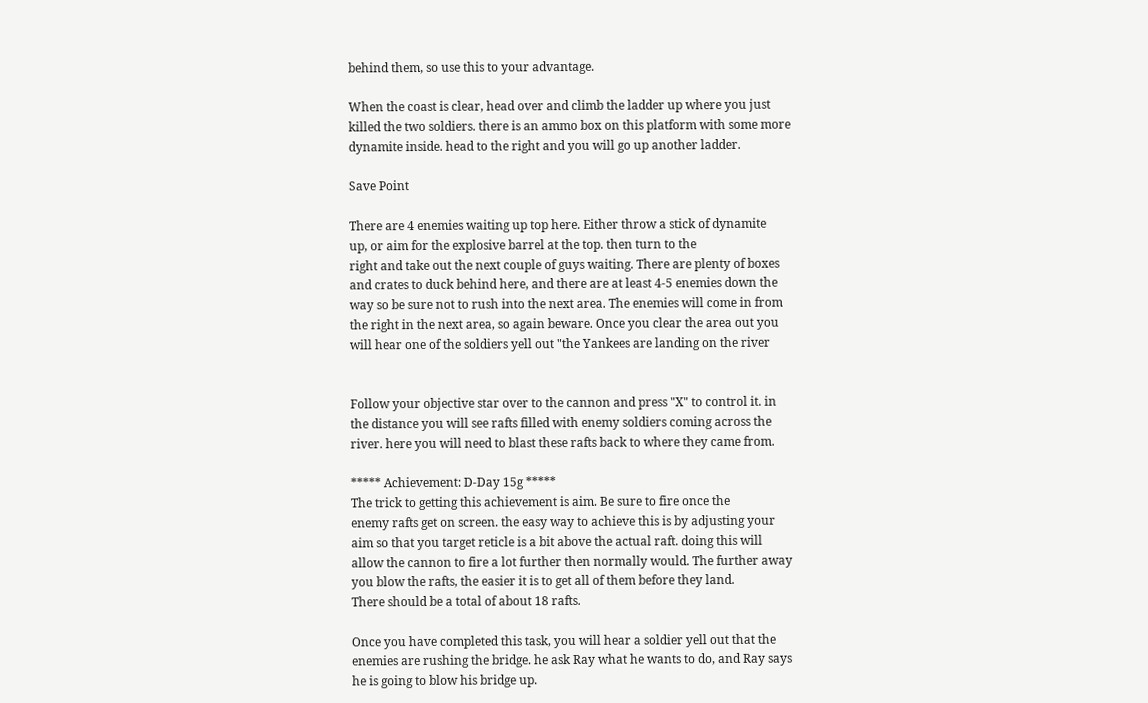behind them, so use this to your advantage.

When the coast is clear, head over and climb the ladder up where you just
killed the two soldiers. there is an ammo box on this platform with some more
dynamite inside. head to the right and you will go up another ladder.

Save Point

There are 4 enemies waiting up top here. Either throw a stick of dynamite
up, or aim for the explosive barrel at the top. then turn to the
right and take out the next couple of guys waiting. There are plenty of boxes
and crates to duck behind here, and there are at least 4-5 enemies down the
way so be sure not to rush into the next area. The enemies will come in from
the right in the next area, so again beware. Once you clear the area out you
will hear one of the soldiers yell out "the Yankees are landing on the river


Follow your objective star over to the cannon and press "X" to control it. in
the distance you will see rafts filled with enemy soldiers coming across the
river. here you will need to blast these rafts back to where they came from.

***** Achievement: D-Day 15g *****
The trick to getting this achievement is aim. Be sure to fire once the
enemy rafts get on screen. the easy way to achieve this is by adjusting your
aim so that you target reticle is a bit above the actual raft. doing this will
allow the cannon to fire a lot further then normally would. The further away
you blow the rafts, the easier it is to get all of them before they land.
There should be a total of about 18 rafts.

Once you have completed this task, you will hear a soldier yell out that the
enemies are rushing the bridge. he ask Ray what he wants to do, and Ray says
he is going to blow his bridge up.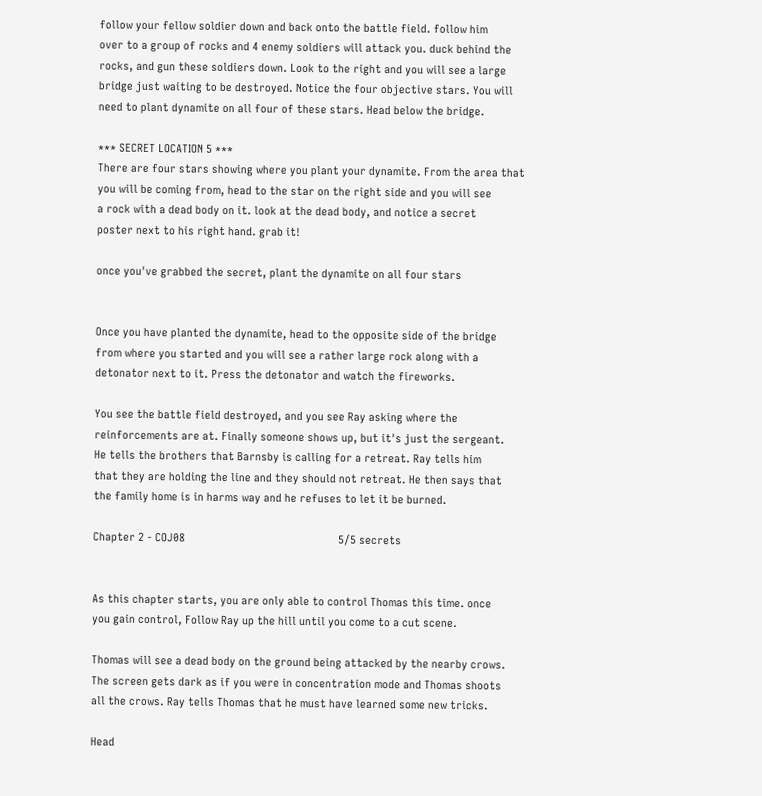follow your fellow soldier down and back onto the battle field. follow him
over to a group of rocks and 4 enemy soldiers will attack you. duck behind the
rocks, and gun these soldiers down. Look to the right and you will see a large
bridge just waiting to be destroyed. Notice the four objective stars. You will
need to plant dynamite on all four of these stars. Head below the bridge.

*** SECRET LOCATION 5 ***
There are four stars showing where you plant your dynamite. From the area that
you will be coming from, head to the star on the right side and you will see
a rock with a dead body on it. look at the dead body, and notice a secret
poster next to his right hand. grab it!

once you've grabbed the secret, plant the dynamite on all four stars


Once you have planted the dynamite, head to the opposite side of the bridge
from where you started and you will see a rather large rock along with a
detonator next to it. Press the detonator and watch the fireworks.

You see the battle field destroyed, and you see Ray asking where the
reinforcements are at. Finally someone shows up, but it's just the sergeant.
He tells the brothers that Barnsby is calling for a retreat. Ray tells him
that they are holding the line and they should not retreat. He then says that
the family home is in harms way and he refuses to let it be burned.

Chapter 2 - COJ08                                                   5/5 secrets


As this chapter starts, you are only able to control Thomas this time. once
you gain control, Follow Ray up the hill until you come to a cut scene.

Thomas will see a dead body on the ground being attacked by the nearby crows.
The screen gets dark as if you were in concentration mode and Thomas shoots
all the crows. Ray tells Thomas that he must have learned some new tricks.

Head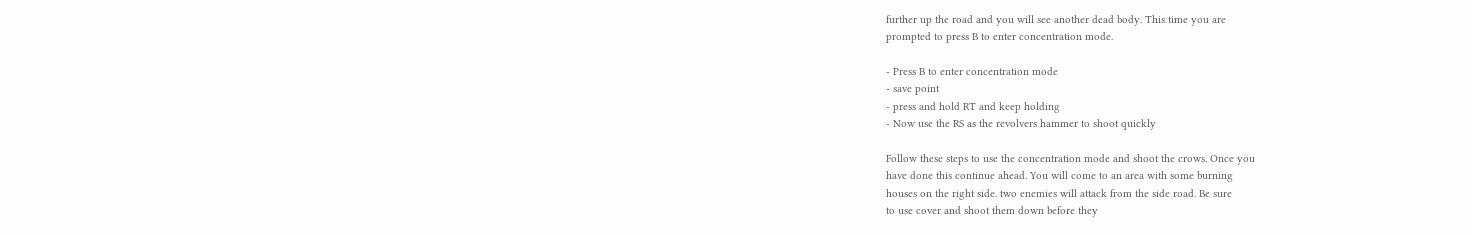further up the road and you will see another dead body. This time you are
prompted to press B to enter concentration mode.

- Press B to enter concentration mode
- save point
- press and hold RT and keep holding
- Now use the RS as the revolvers hammer to shoot quickly

Follow these steps to use the concentration mode and shoot the crows. Once you
have done this continue ahead. You will come to an area with some burning
houses on the right side. two enemies will attack from the side road. Be sure
to use cover and shoot them down before they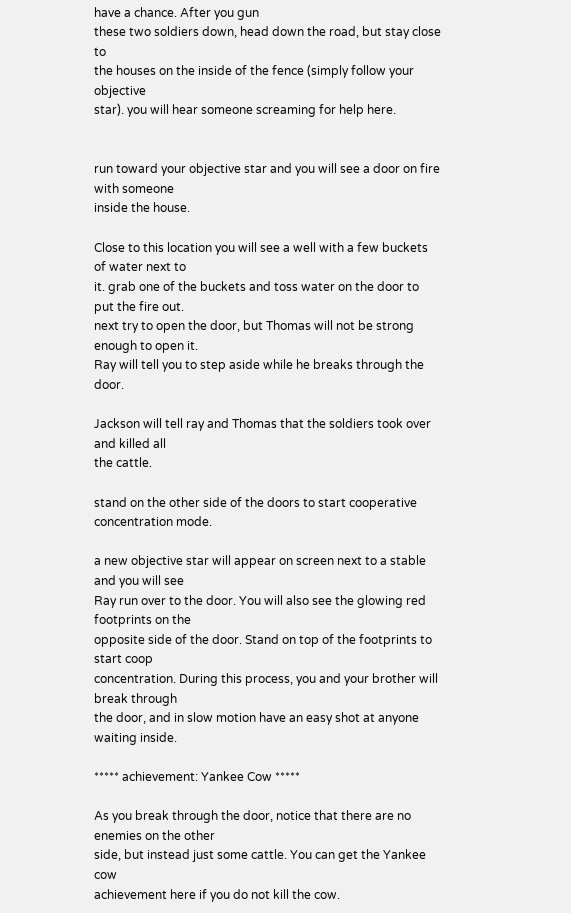have a chance. After you gun
these two soldiers down, head down the road, but stay close to
the houses on the inside of the fence (simply follow your objective
star). you will hear someone screaming for help here.


run toward your objective star and you will see a door on fire with someone
inside the house.

Close to this location you will see a well with a few buckets of water next to
it. grab one of the buckets and toss water on the door to put the fire out.
next try to open the door, but Thomas will not be strong enough to open it.
Ray will tell you to step aside while he breaks through the door.

Jackson will tell ray and Thomas that the soldiers took over and killed all
the cattle.

stand on the other side of the doors to start cooperative concentration mode.

a new objective star will appear on screen next to a stable and you will see
Ray run over to the door. You will also see the glowing red footprints on the
opposite side of the door. Stand on top of the footprints to start coop
concentration. During this process, you and your brother will break through
the door, and in slow motion have an easy shot at anyone waiting inside.

***** achievement: Yankee Cow *****

As you break through the door, notice that there are no enemies on the other
side, but instead just some cattle. You can get the Yankee cow
achievement here if you do not kill the cow.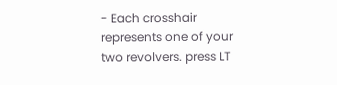- Each crosshair represents one of your two revolvers. press LT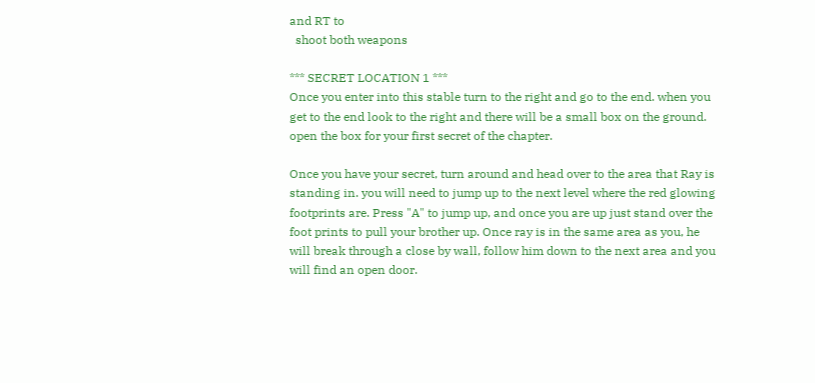and RT to
  shoot both weapons

*** SECRET LOCATION 1 ***
Once you enter into this stable turn to the right and go to the end. when you
get to the end look to the right and there will be a small box on the ground.
open the box for your first secret of the chapter.

Once you have your secret, turn around and head over to the area that Ray is
standing in. you will need to jump up to the next level where the red glowing
footprints are. Press "A" to jump up, and once you are up just stand over the
foot prints to pull your brother up. Once ray is in the same area as you, he
will break through a close by wall, follow him down to the next area and you
will find an open door.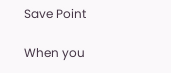Save Point

When you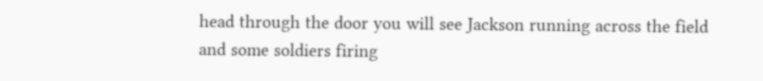head through the door you will see Jackson running across the field
and some soldiers firing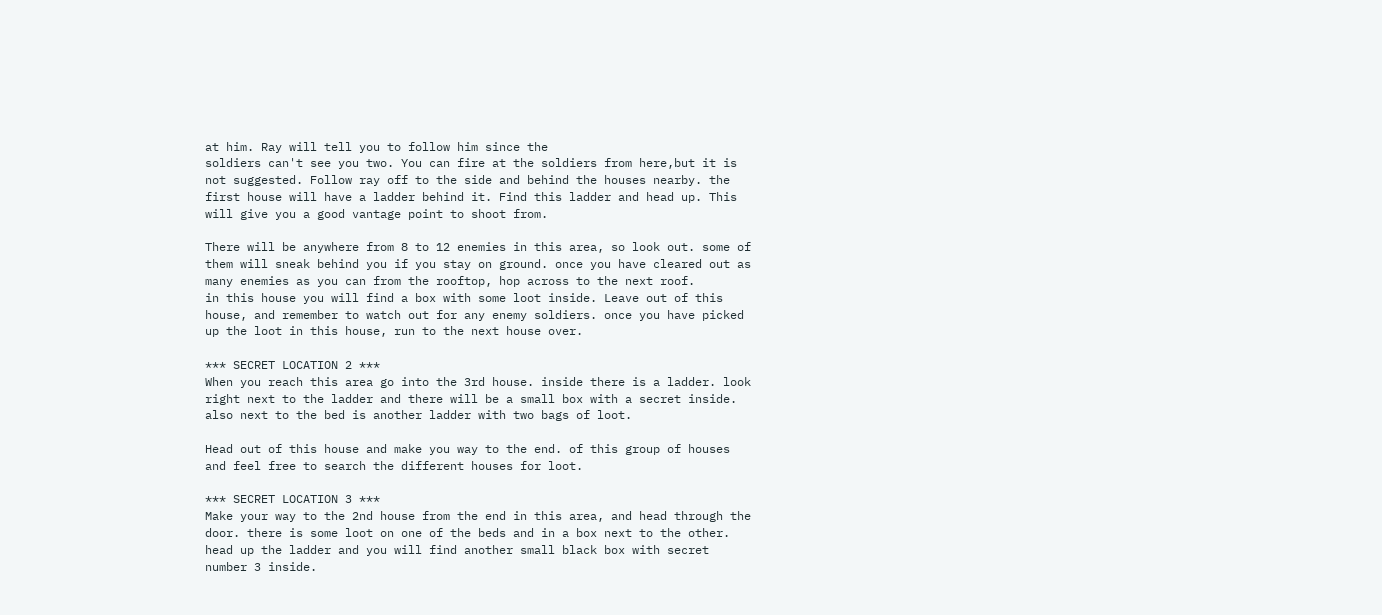at him. Ray will tell you to follow him since the
soldiers can't see you two. You can fire at the soldiers from here,but it is
not suggested. Follow ray off to the side and behind the houses nearby. the
first house will have a ladder behind it. Find this ladder and head up. This
will give you a good vantage point to shoot from.

There will be anywhere from 8 to 12 enemies in this area, so look out. some of
them will sneak behind you if you stay on ground. once you have cleared out as
many enemies as you can from the rooftop, hop across to the next roof.
in this house you will find a box with some loot inside. Leave out of this
house, and remember to watch out for any enemy soldiers. once you have picked
up the loot in this house, run to the next house over.

*** SECRET LOCATION 2 ***
When you reach this area go into the 3rd house. inside there is a ladder. look
right next to the ladder and there will be a small box with a secret inside.
also next to the bed is another ladder with two bags of loot.

Head out of this house and make you way to the end. of this group of houses
and feel free to search the different houses for loot.

*** SECRET LOCATION 3 ***
Make your way to the 2nd house from the end in this area, and head through the
door. there is some loot on one of the beds and in a box next to the other.
head up the ladder and you will find another small black box with secret
number 3 inside.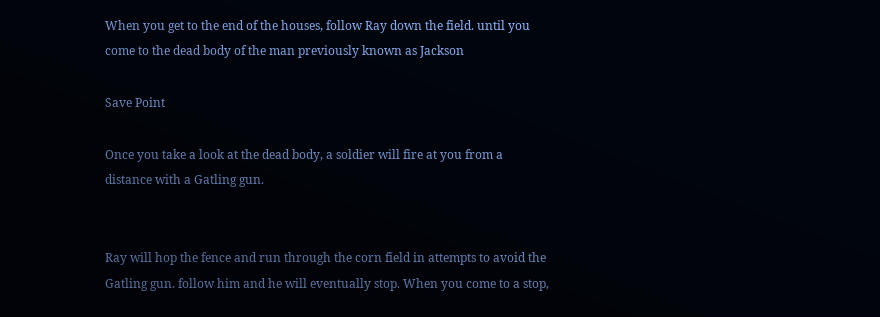When you get to the end of the houses, follow Ray down the field. until you
come to the dead body of the man previously known as Jackson

Save Point

Once you take a look at the dead body, a soldier will fire at you from a
distance with a Gatling gun.


Ray will hop the fence and run through the corn field in attempts to avoid the
Gatling gun. follow him and he will eventually stop. When you come to a stop,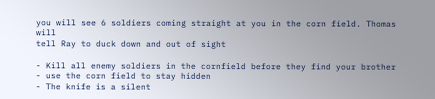you will see 6 soldiers coming straight at you in the corn field. Thomas will
tell Ray to duck down and out of sight

- Kill all enemy soldiers in the cornfield before they find your brother
- use the corn field to stay hidden
- The knife is a silent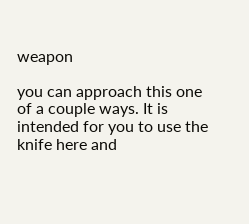weapon

you can approach this one of a couple ways. It is intended for you to use the
knife here and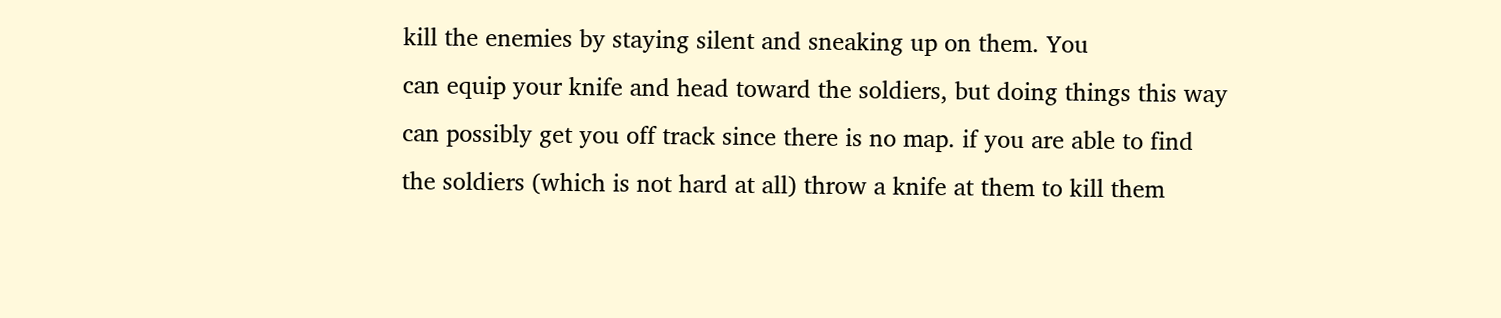kill the enemies by staying silent and sneaking up on them. You
can equip your knife and head toward the soldiers, but doing things this way
can possibly get you off track since there is no map. if you are able to find
the soldiers (which is not hard at all) throw a knife at them to kill them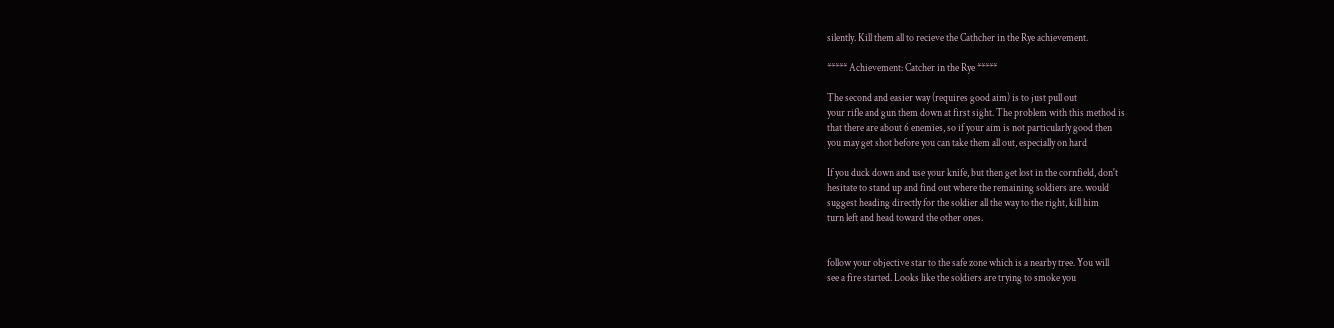silently. Kill them all to recieve the Cathcher in the Rye achievement.

***** Achievement: Catcher in the Rye *****

The second and easier way (requires good aim) is to just pull out
your rifle and gun them down at first sight. The problem with this method is
that there are about 6 enemies, so if your aim is not particularly good then
you may get shot before you can take them all out, especially on hard

If you duck down and use your knife, but then get lost in the cornfield, don't
hesitate to stand up and find out where the remaining soldiers are. would
suggest heading directly for the soldier all the way to the right, kill him
turn left and head toward the other ones.


follow your objective star to the safe zone which is a nearby tree. You will
see a fire started. Looks like the soldiers are trying to smoke you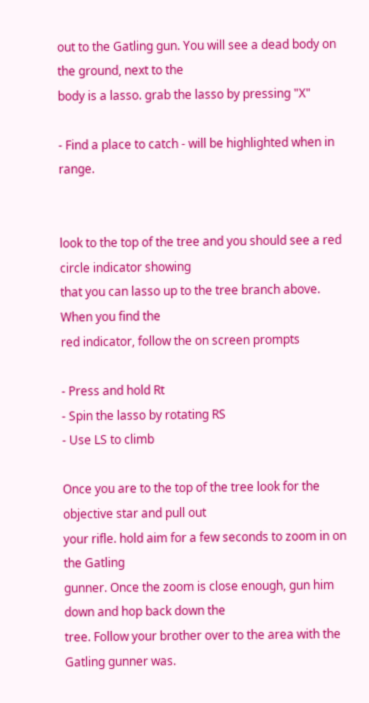out to the Gatling gun. You will see a dead body on the ground, next to the
body is a lasso. grab the lasso by pressing "X"

- Find a place to catch - will be highlighted when in range.


look to the top of the tree and you should see a red circle indicator showing
that you can lasso up to the tree branch above. When you find the
red indicator, follow the on screen prompts

- Press and hold Rt
- Spin the lasso by rotating RS
- Use LS to climb

Once you are to the top of the tree look for the objective star and pull out
your rifle. hold aim for a few seconds to zoom in on the Gatling
gunner. Once the zoom is close enough, gun him down and hop back down the
tree. Follow your brother over to the area with the Gatling gunner was.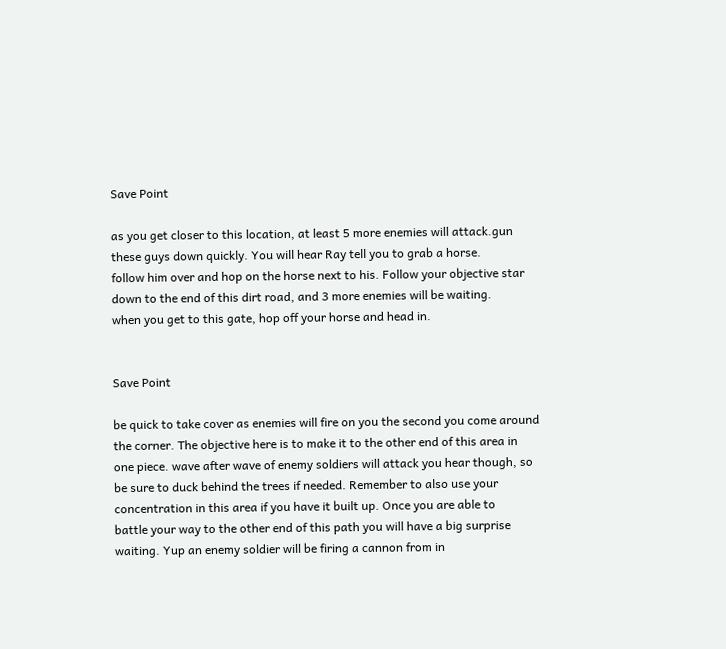Save Point

as you get closer to this location, at least 5 more enemies will attack.gun
these guys down quickly. You will hear Ray tell you to grab a horse.
follow him over and hop on the horse next to his. Follow your objective star
down to the end of this dirt road, and 3 more enemies will be waiting.
when you get to this gate, hop off your horse and head in.


Save Point

be quick to take cover as enemies will fire on you the second you come around
the corner. The objective here is to make it to the other end of this area in
one piece. wave after wave of enemy soldiers will attack you hear though, so
be sure to duck behind the trees if needed. Remember to also use your
concentration in this area if you have it built up. Once you are able to
battle your way to the other end of this path you will have a big surprise
waiting. Yup an enemy soldier will be firing a cannon from in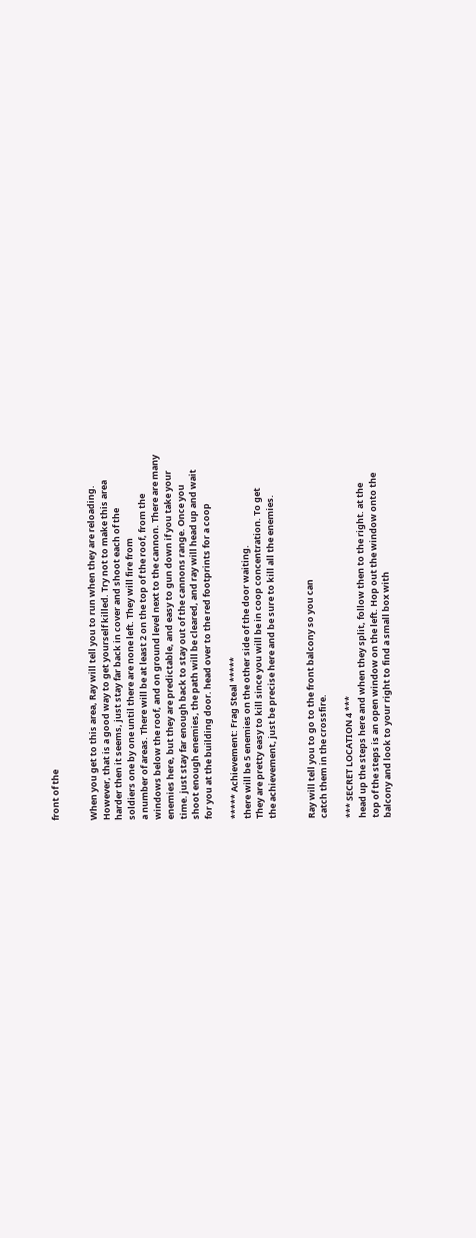front of the


When you get to this area, Ray will tell you to run when they are reloading.
However, that is a good way to get yourself killed. Try not to make this area
harder then it seems, just stay far back in cover and shoot each of the
soldiers one by one until there are none left. They will fire from
a number of areas. There will be at least 2 on the top of the roof, from the
windows below the roof, and on ground level next to the cannon. There are many
enemies here, but they are predictable, and easy to gun down if you take your
time. just stay far enough back to stay out of the cannons range. Once you
shoot enough enemies, the path will be cleared, and ray will head up and wait
for you at the building door. head over to the red footprints for a coop

***** Achievement: Frag Steal *****
there will be 5 enemies on the other side of the door waiting.
They are pretty easy to kill since you will be in coop concentration. To get
the achievement, just be precise here and be sure to kill all the enemies.


Ray will tell you to go to the front balcony so you can
catch them in the crossfire.

*** SECRET LOCATION 4 ***
head up the steps here and when they split, follow then to the right. at the
top of the steps is an open window on the left. Hop out the window onto the
balcony and look to your right to find a small box with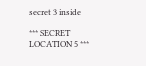secret 3 inside

*** SECRET LOCATION 5 ***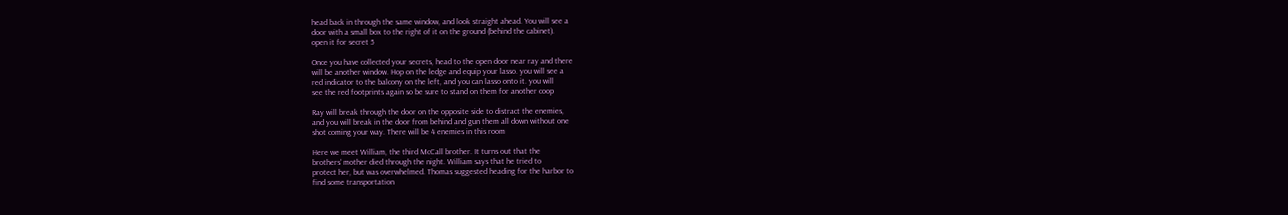head back in through the same window, and look straight ahead. You will see a
door with a small box to the right of it on the ground (behind the cabinet).
open it for secret 5

Once you have collected your secrets, head to the open door near ray and there
will be another window. Hop on the ledge and equip your lasso. you will see a
red indicator to the balcony on the left, and you can lasso onto it. you will
see the red footprints again so be sure to stand on them for another coop

Ray will break through the door on the opposite side to distract the enemies,
and you will break in the door from behind and gun them all down without one
shot coming your way. There will be 4 enemies in this room

Here we meet William, the third McCall brother. It turns out that the
brothers' mother died through the night. William says that he tried to
protect her, but was overwhelmed. Thomas suggested heading for the harbor to
find some transportation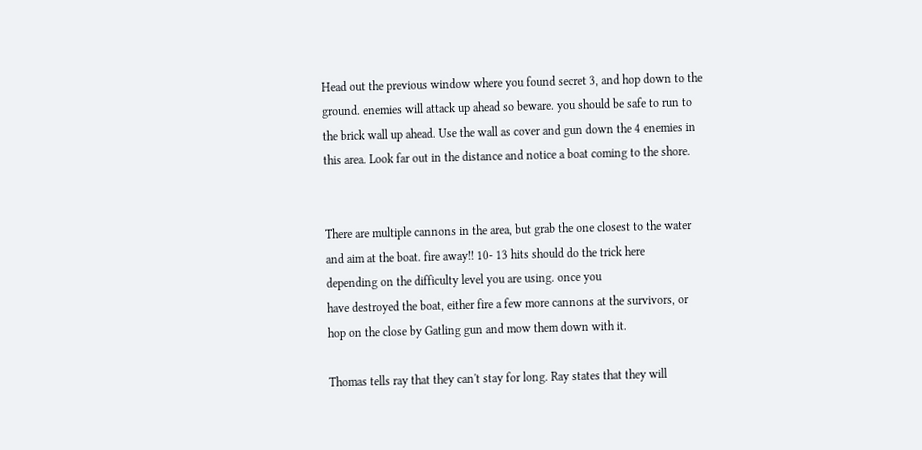Head out the previous window where you found secret 3, and hop down to the
ground. enemies will attack up ahead so beware. you should be safe to run to
the brick wall up ahead. Use the wall as cover and gun down the 4 enemies in
this area. Look far out in the distance and notice a boat coming to the shore.


There are multiple cannons in the area, but grab the one closest to the water
and aim at the boat. fire away!! 10- 13 hits should do the trick here
depending on the difficulty level you are using. once you
have destroyed the boat, either fire a few more cannons at the survivors, or
hop on the close by Gatling gun and mow them down with it.

Thomas tells ray that they can't stay for long. Ray states that they will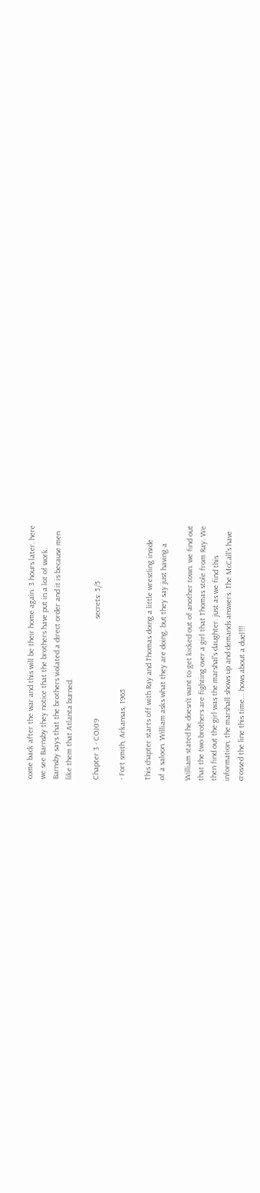come back after the war and this will be their home again. 3 hours later. here
we see Barnsby they notice that the brothers have put in a lot of work.
Barnsby says that the brothers violated a direct order and it is because men
like them that Atlanta burned.

Chapter 3 - COJ09                                                  secrets: 5/5

- Fort smith, Arkansas, 1965

This chapter starts off with Ray and Thomas doing a little wrestling inside
of a saloon. William asks what they are doing, but they say just having a

William stated he doesn't want to get kicked out of another town. we find out
that the two brothers are fighting over a girl that Thomas stole from Ray. We
then find out the girl was the marshal's daughter. just as we find this
information, the marshall shows up and demands answers. The McCall's have
crossed the line this time... hows about a duel!!!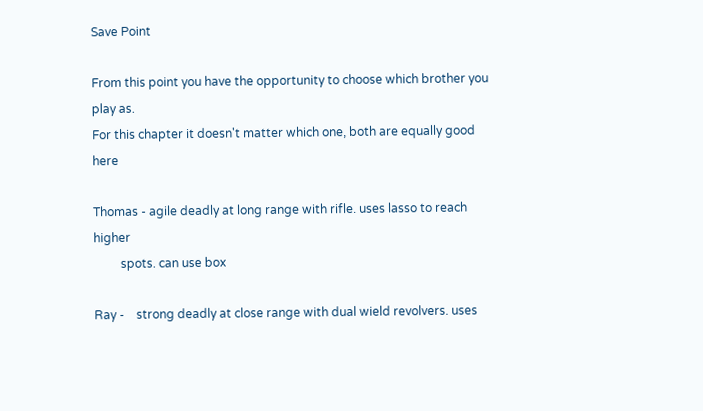Save Point

From this point you have the opportunity to choose which brother you play as.
For this chapter it doesn't matter which one, both are equally good here

Thomas - agile deadly at long range with rifle. uses lasso to reach higher
         spots. can use box

Ray -    strong deadly at close range with dual wield revolvers. uses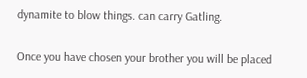dynamite to blow things. can carry Gatling.

Once you have chosen your brother you will be placed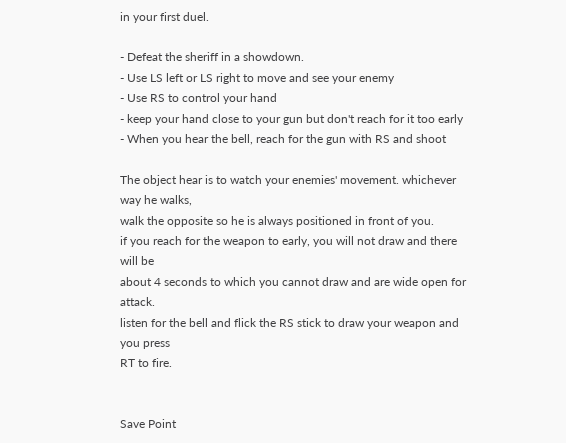in your first duel.

- Defeat the sheriff in a showdown.
- Use LS left or LS right to move and see your enemy
- Use RS to control your hand
- keep your hand close to your gun but don't reach for it too early
- When you hear the bell, reach for the gun with RS and shoot

The object hear is to watch your enemies' movement. whichever way he walks,
walk the opposite so he is always positioned in front of you.
if you reach for the weapon to early, you will not draw and there will be
about 4 seconds to which you cannot draw and are wide open for attack.
listen for the bell and flick the RS stick to draw your weapon and you press
RT to fire.


Save Point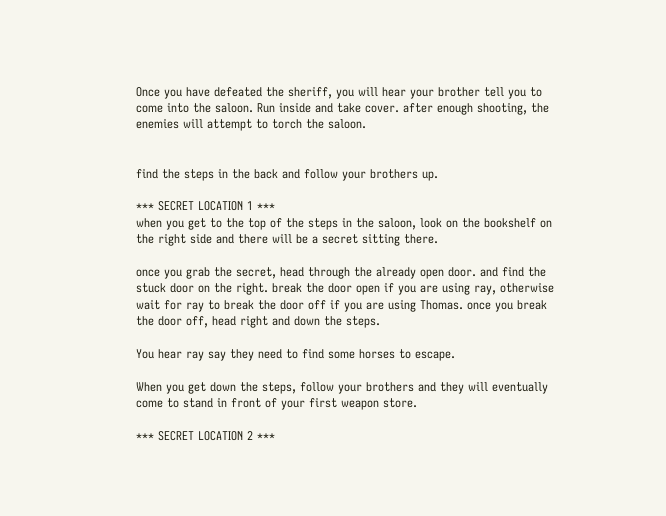Once you have defeated the sheriff, you will hear your brother tell you to
come into the saloon. Run inside and take cover. after enough shooting, the
enemies will attempt to torch the saloon.


find the steps in the back and follow your brothers up.

*** SECRET LOCATION 1 ***
when you get to the top of the steps in the saloon, look on the bookshelf on
the right side and there will be a secret sitting there.

once you grab the secret, head through the already open door. and find the
stuck door on the right. break the door open if you are using ray, otherwise
wait for ray to break the door off if you are using Thomas. once you break
the door off, head right and down the steps.

You hear ray say they need to find some horses to escape.

When you get down the steps, follow your brothers and they will eventually
come to stand in front of your first weapon store.

*** SECRET LOCATION 2 ***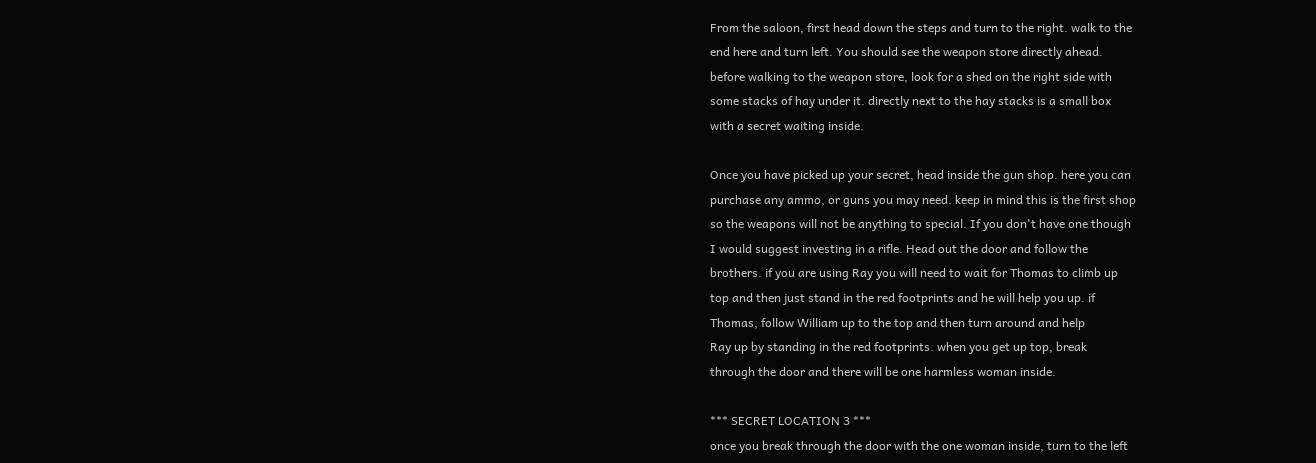From the saloon, first head down the steps and turn to the right. walk to the
end here and turn left. You should see the weapon store directly ahead.
before walking to the weapon store, look for a shed on the right side with
some stacks of hay under it. directly next to the hay stacks is a small box
with a secret waiting inside.

Once you have picked up your secret, head inside the gun shop. here you can
purchase any ammo, or guns you may need. keep in mind this is the first shop
so the weapons will not be anything to special. If you don't have one though
I would suggest investing in a rifle. Head out the door and follow the
brothers. if you are using Ray you will need to wait for Thomas to climb up
top and then just stand in the red footprints and he will help you up. if
Thomas, follow William up to the top and then turn around and help
Ray up by standing in the red footprints. when you get up top, break
through the door and there will be one harmless woman inside.

*** SECRET LOCATION 3 ***
once you break through the door with the one woman inside, turn to the left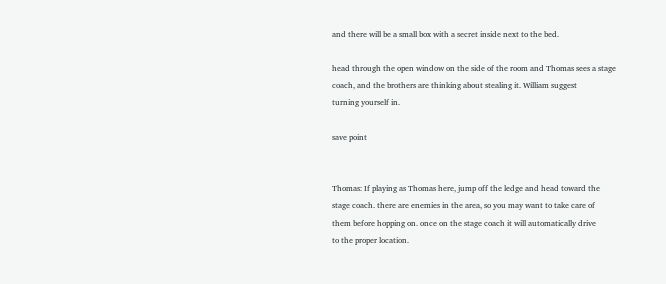and there will be a small box with a secret inside next to the bed.

head through the open window on the side of the room and Thomas sees a stage
coach, and the brothers are thinking about stealing it. William suggest
turning yourself in.

save point


Thomas: If playing as Thomas here, jump off the ledge and head toward the
stage coach. there are enemies in the area, so you may want to take care of
them before hopping on. once on the stage coach it will automatically drive
to the proper location.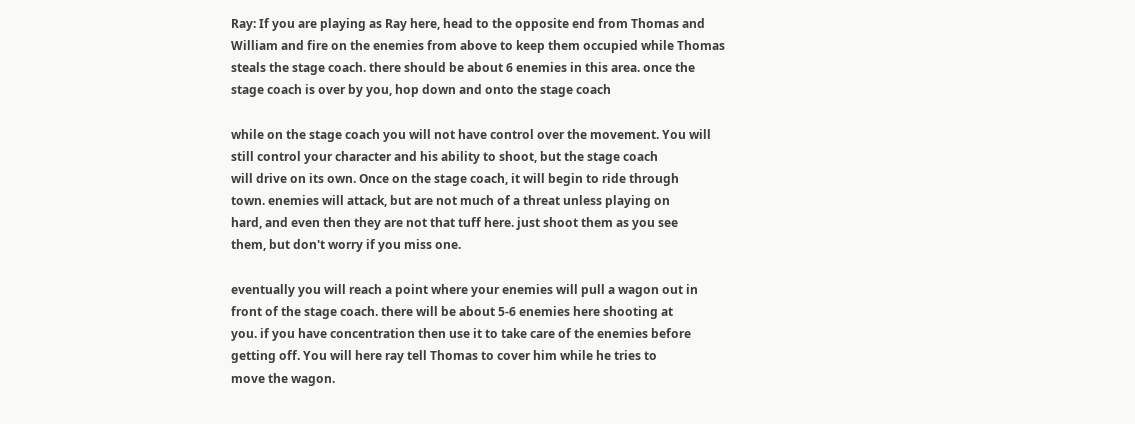Ray: If you are playing as Ray here, head to the opposite end from Thomas and
William and fire on the enemies from above to keep them occupied while Thomas
steals the stage coach. there should be about 6 enemies in this area. once the
stage coach is over by you, hop down and onto the stage coach

while on the stage coach you will not have control over the movement. You will
still control your character and his ability to shoot, but the stage coach
will drive on its own. Once on the stage coach, it will begin to ride through
town. enemies will attack, but are not much of a threat unless playing on
hard, and even then they are not that tuff here. just shoot them as you see
them, but don't worry if you miss one.

eventually you will reach a point where your enemies will pull a wagon out in
front of the stage coach. there will be about 5-6 enemies here shooting at
you. if you have concentration then use it to take care of the enemies before
getting off. You will here ray tell Thomas to cover him while he tries to
move the wagon.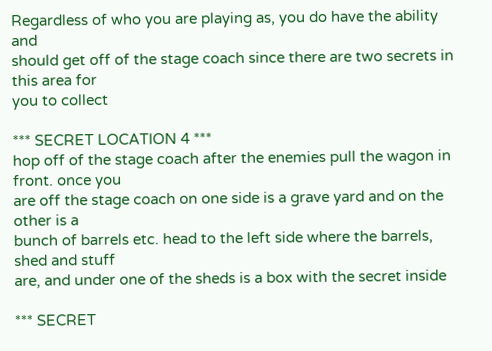Regardless of who you are playing as, you do have the ability and
should get off of the stage coach since there are two secrets in this area for
you to collect

*** SECRET LOCATION 4 ***
hop off of the stage coach after the enemies pull the wagon in front. once you
are off the stage coach on one side is a grave yard and on the other is a
bunch of barrels etc. head to the left side where the barrels, shed and stuff
are, and under one of the sheds is a box with the secret inside

*** SECRET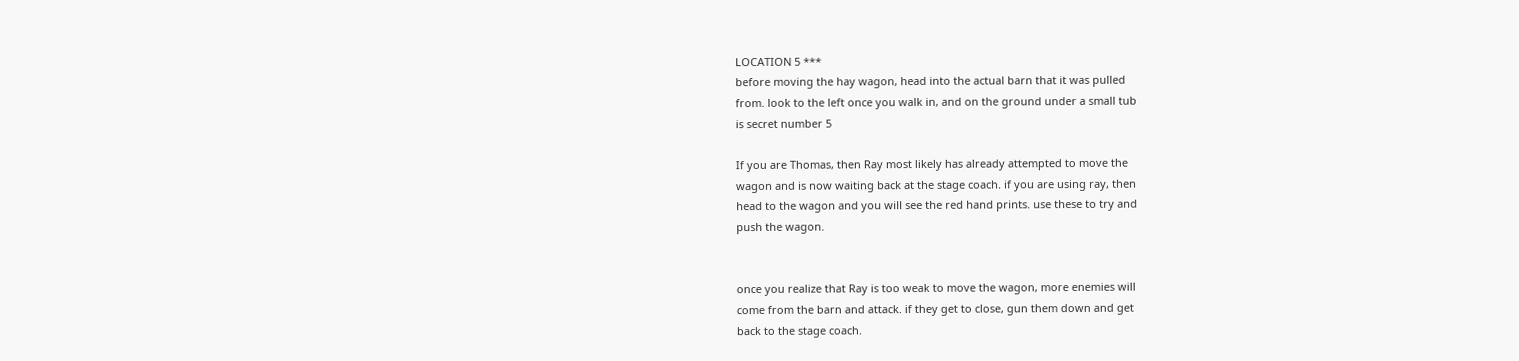LOCATION 5 ***
before moving the hay wagon, head into the actual barn that it was pulled
from. look to the left once you walk in, and on the ground under a small tub
is secret number 5

If you are Thomas, then Ray most likely has already attempted to move the
wagon and is now waiting back at the stage coach. if you are using ray, then
head to the wagon and you will see the red hand prints. use these to try and
push the wagon.


once you realize that Ray is too weak to move the wagon, more enemies will
come from the barn and attack. if they get to close, gun them down and get
back to the stage coach.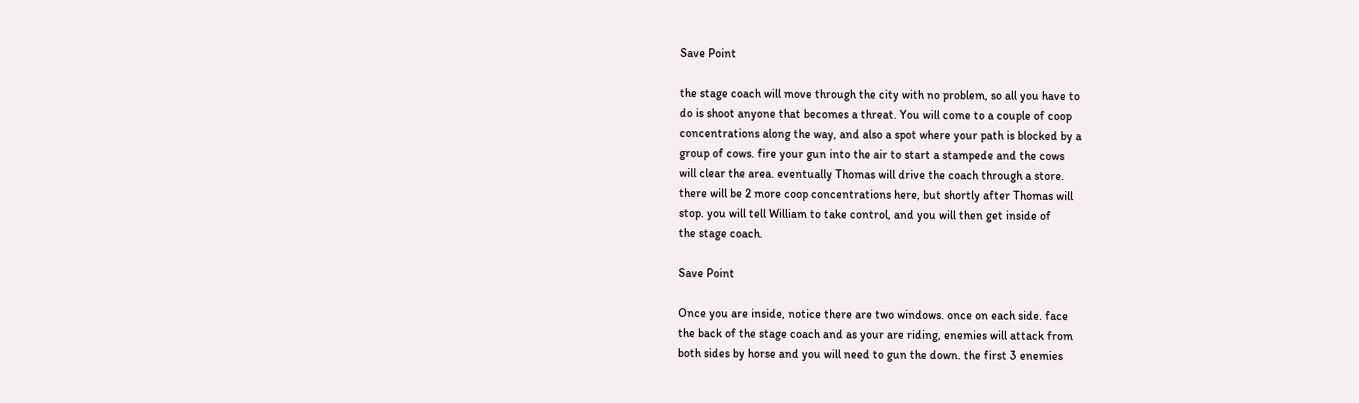Save Point

the stage coach will move through the city with no problem, so all you have to
do is shoot anyone that becomes a threat. You will come to a couple of coop
concentrations along the way, and also a spot where your path is blocked by a
group of cows. fire your gun into the air to start a stampede and the cows
will clear the area. eventually Thomas will drive the coach through a store.
there will be 2 more coop concentrations here, but shortly after Thomas will
stop. you will tell William to take control, and you will then get inside of
the stage coach.

Save Point

Once you are inside, notice there are two windows. once on each side. face
the back of the stage coach and as your are riding, enemies will attack from
both sides by horse and you will need to gun the down. the first 3 enemies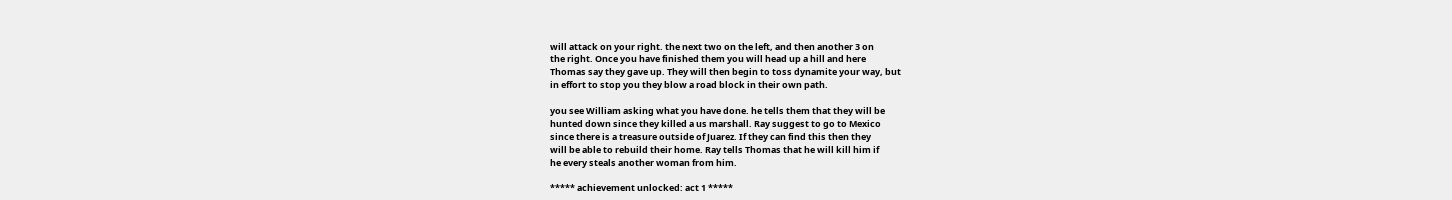will attack on your right. the next two on the left, and then another 3 on
the right. Once you have finished them you will head up a hill and here
Thomas say they gave up. They will then begin to toss dynamite your way, but
in effort to stop you they blow a road block in their own path.

you see William asking what you have done. he tells them that they will be
hunted down since they killed a us marshall. Ray suggest to go to Mexico
since there is a treasure outside of Juarez. If they can find this then they
will be able to rebuild their home. Ray tells Thomas that he will kill him if
he every steals another woman from him.

***** achievement unlocked: act 1 *****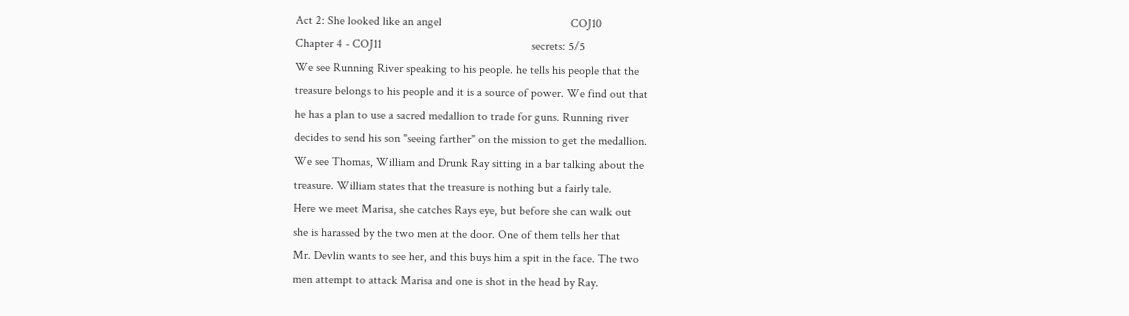Act 2: She looked like an angel                                           COJ10
Chapter 4 - COJ11                                                  secrets: 5/5
We see Running River speaking to his people. he tells his people that the
treasure belongs to his people and it is a source of power. We find out that
he has a plan to use a sacred medallion to trade for guns. Running river
decides to send his son "seeing farther" on the mission to get the medallion.
We see Thomas, William and Drunk Ray sitting in a bar talking about the
treasure. William states that the treasure is nothing but a fairly tale.
Here we meet Marisa, she catches Rays eye, but before she can walk out
she is harassed by the two men at the door. One of them tells her that
Mr. Devlin wants to see her, and this buys him a spit in the face. The two
men attempt to attack Marisa and one is shot in the head by Ray.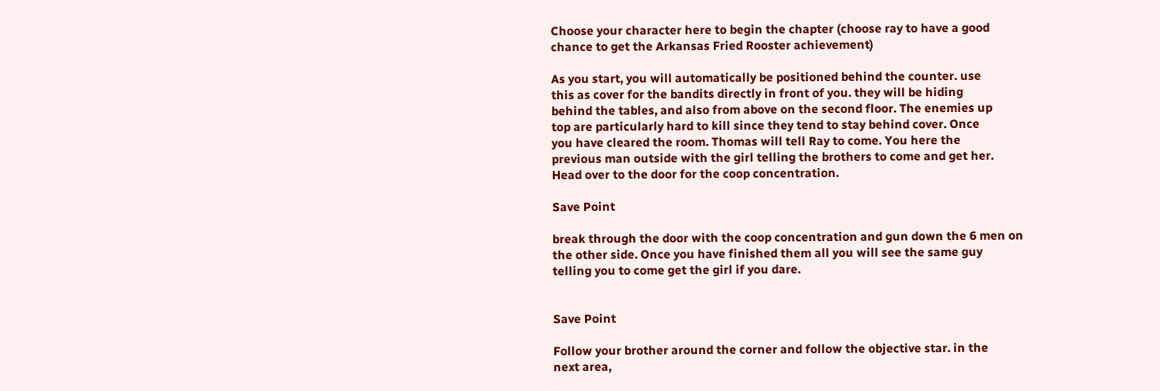Choose your character here to begin the chapter (choose ray to have a good
chance to get the Arkansas Fried Rooster achievement)

As you start, you will automatically be positioned behind the counter. use
this as cover for the bandits directly in front of you. they will be hiding
behind the tables, and also from above on the second floor. The enemies up
top are particularly hard to kill since they tend to stay behind cover. Once
you have cleared the room. Thomas will tell Ray to come. You here the
previous man outside with the girl telling the brothers to come and get her.
Head over to the door for the coop concentration.

Save Point

break through the door with the coop concentration and gun down the 6 men on
the other side. Once you have finished them all you will see the same guy
telling you to come get the girl if you dare.


Save Point

Follow your brother around the corner and follow the objective star. in the
next area,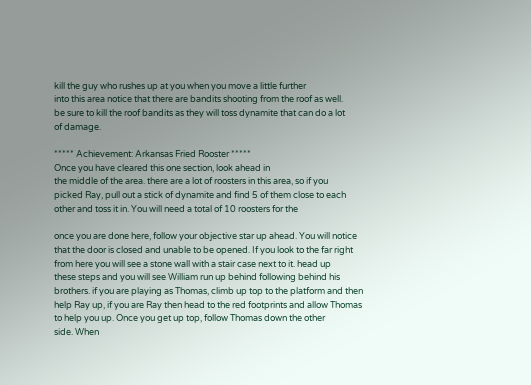kill the guy who rushes up at you when you move a little further
into this area notice that there are bandits shooting from the roof as well.
be sure to kill the roof bandits as they will toss dynamite that can do a lot
of damage.

***** Achievement: Arkansas Fried Rooster *****
Once you have cleared this one section, look ahead in
the middle of the area. there are a lot of roosters in this area, so if you
picked Ray, pull out a stick of dynamite and find 5 of them close to each
other and toss it in. You will need a total of 10 roosters for the

once you are done here, follow your objective star up ahead. You will notice
that the door is closed and unable to be opened. If you look to the far right
from here you will see a stone wall with a stair case next to it. head up
these steps and you will see William run up behind following behind his
brothers. if you are playing as Thomas, climb up top to the platform and then
help Ray up, if you are Ray then head to the red footprints and allow Thomas
to help you up. Once you get up top, follow Thomas down the other
side. When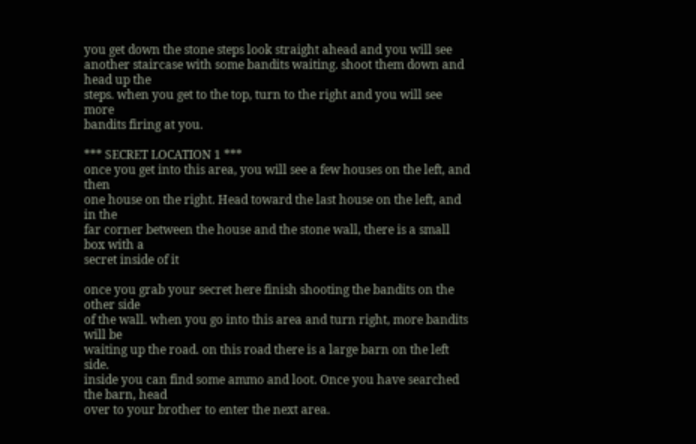you get down the stone steps look straight ahead and you will see
another staircase with some bandits waiting. shoot them down and head up the
steps. when you get to the top, turn to the right and you will see more
bandits firing at you.

*** SECRET LOCATION 1 ***
once you get into this area, you will see a few houses on the left, and then
one house on the right. Head toward the last house on the left, and in the
far corner between the house and the stone wall, there is a small box with a
secret inside of it

once you grab your secret here finish shooting the bandits on the other side
of the wall. when you go into this area and turn right, more bandits will be
waiting up the road. on this road there is a large barn on the left side.
inside you can find some ammo and loot. Once you have searched the barn, head
over to your brother to enter the next area.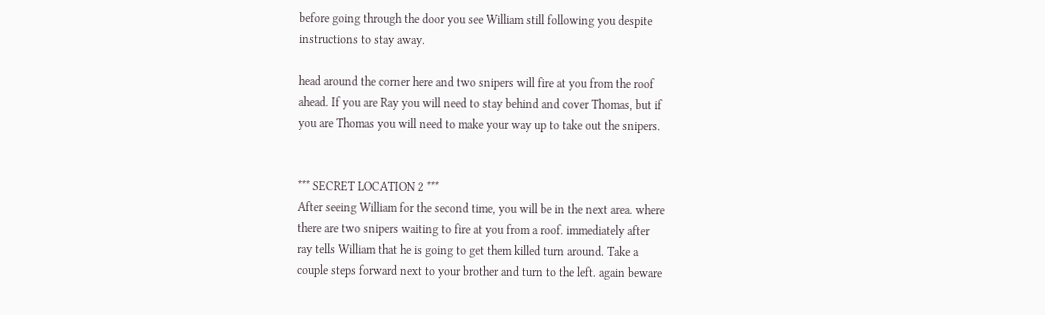before going through the door you see William still following you despite
instructions to stay away.

head around the corner here and two snipers will fire at you from the roof
ahead. If you are Ray you will need to stay behind and cover Thomas, but if
you are Thomas you will need to make your way up to take out the snipers.


*** SECRET LOCATION 2 ***
After seeing William for the second time, you will be in the next area. where
there are two snipers waiting to fire at you from a roof. immediately after
ray tells William that he is going to get them killed turn around. Take a
couple steps forward next to your brother and turn to the left. again beware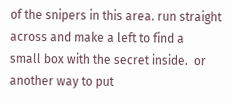of the snipers in this area. run straight across and make a left to find a
small box with the secret inside.  or another way to put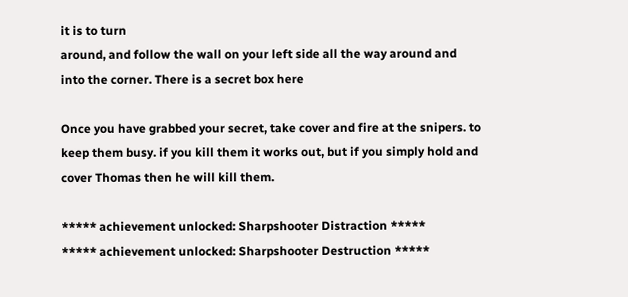it is to turn
around, and follow the wall on your left side all the way around and
into the corner. There is a secret box here

Once you have grabbed your secret, take cover and fire at the snipers. to
keep them busy. if you kill them it works out, but if you simply hold and
cover Thomas then he will kill them.

***** achievement unlocked: Sharpshooter Distraction *****
***** achievement unlocked: Sharpshooter Destruction *****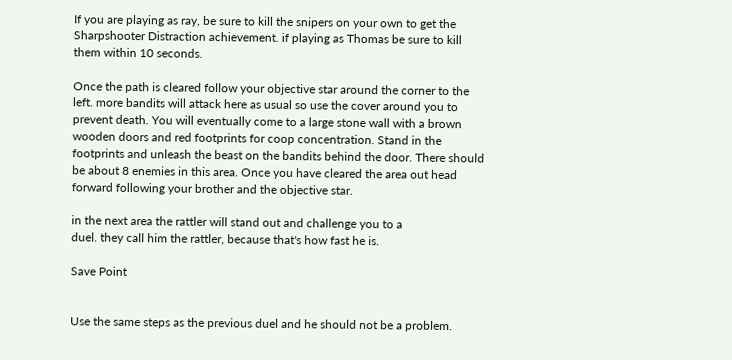If you are playing as ray, be sure to kill the snipers on your own to get the
Sharpshooter Distraction achievement. if playing as Thomas be sure to kill
them within 10 seconds.

Once the path is cleared follow your objective star around the corner to the
left. more bandits will attack here as usual so use the cover around you to
prevent death. You will eventually come to a large stone wall with a brown
wooden doors and red footprints for coop concentration. Stand in the
footprints and unleash the beast on the bandits behind the door. There should
be about 8 enemies in this area. Once you have cleared the area out head
forward following your brother and the objective star.

in the next area the rattler will stand out and challenge you to a
duel. they call him the rattler, because that's how fast he is.

Save Point


Use the same steps as the previous duel and he should not be a problem.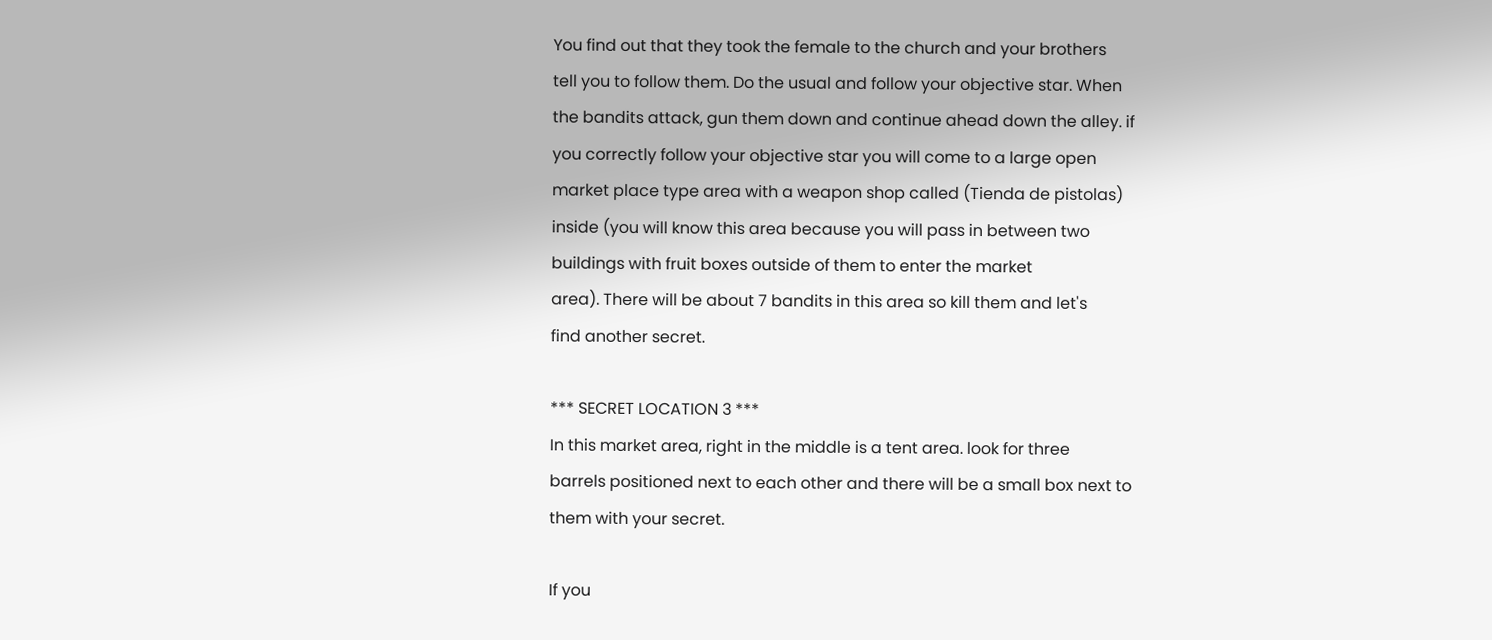You find out that they took the female to the church and your brothers
tell you to follow them. Do the usual and follow your objective star. When
the bandits attack, gun them down and continue ahead down the alley. if
you correctly follow your objective star you will come to a large open
market place type area with a weapon shop called (Tienda de pistolas)
inside (you will know this area because you will pass in between two
buildings with fruit boxes outside of them to enter the market
area). There will be about 7 bandits in this area so kill them and let's
find another secret.

*** SECRET LOCATION 3 ***
In this market area, right in the middle is a tent area. look for three
barrels positioned next to each other and there will be a small box next to
them with your secret.

If you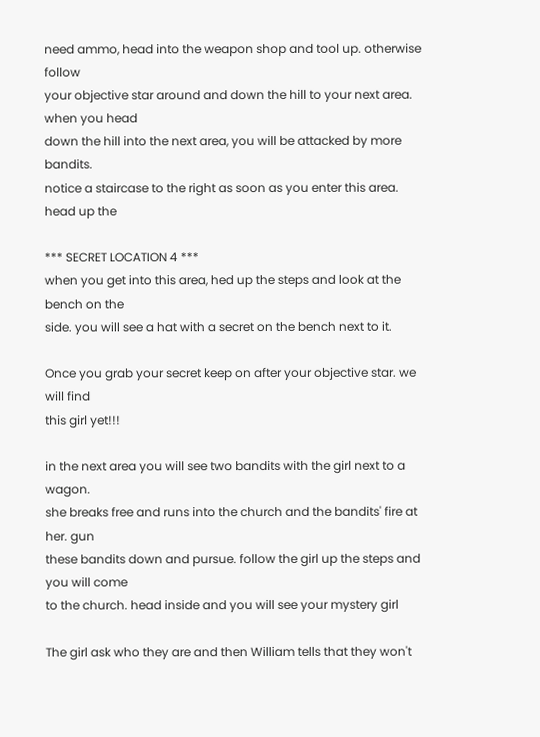need ammo, head into the weapon shop and tool up. otherwise follow
your objective star around and down the hill to your next area. when you head
down the hill into the next area, you will be attacked by more bandits.
notice a staircase to the right as soon as you enter this area. head up the

*** SECRET LOCATION 4 ***
when you get into this area, hed up the steps and look at the bench on the
side. you will see a hat with a secret on the bench next to it.

Once you grab your secret keep on after your objective star. we will find
this girl yet!!!

in the next area you will see two bandits with the girl next to a wagon.
she breaks free and runs into the church and the bandits' fire at her. gun
these bandits down and pursue. follow the girl up the steps and you will come
to the church. head inside and you will see your mystery girl

The girl ask who they are and then William tells that they won't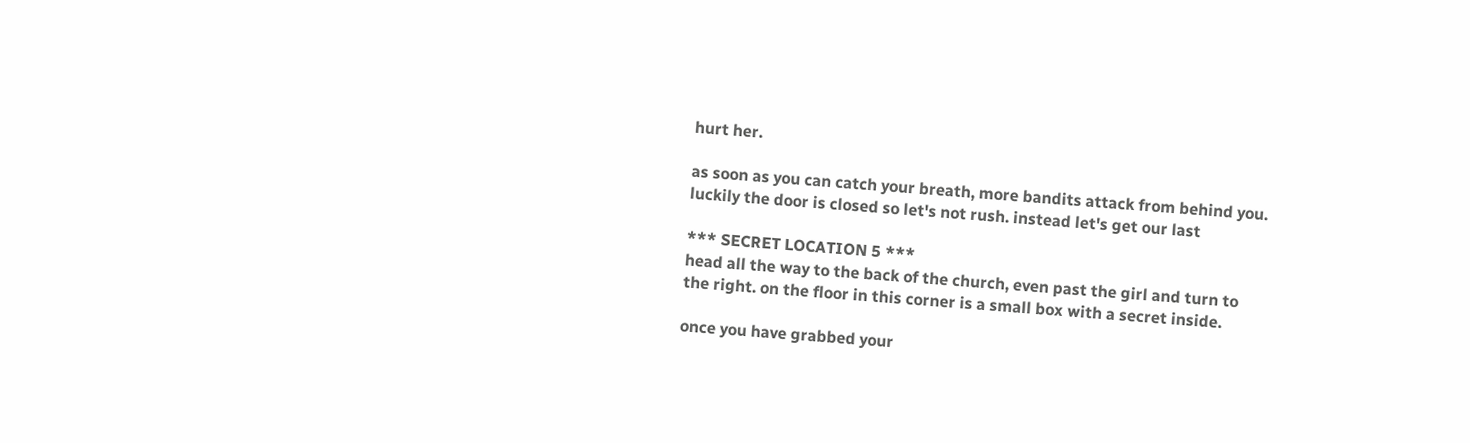hurt her.

as soon as you can catch your breath, more bandits attack from behind you.
luckily the door is closed so let's not rush. instead let's get our last

*** SECRET LOCATION 5 ***
head all the way to the back of the church, even past the girl and turn to
the right. on the floor in this corner is a small box with a secret inside.

once you have grabbed your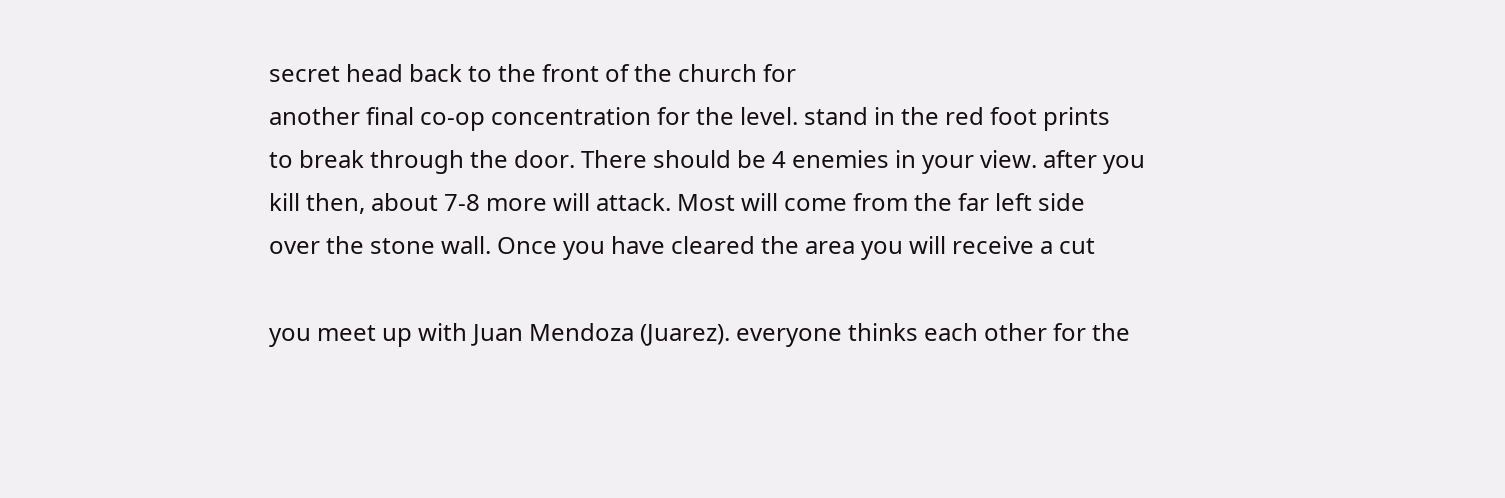secret head back to the front of the church for
another final co-op concentration for the level. stand in the red foot prints
to break through the door. There should be 4 enemies in your view. after you
kill then, about 7-8 more will attack. Most will come from the far left side
over the stone wall. Once you have cleared the area you will receive a cut

you meet up with Juan Mendoza (Juarez). everyone thinks each other for the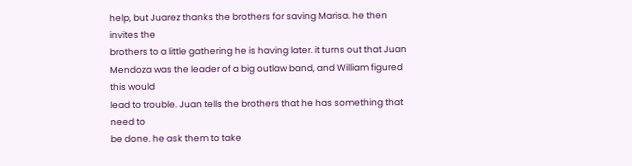help, but Juarez thanks the brothers for saving Marisa. he then invites the
brothers to a little gathering he is having later. it turns out that Juan
Mendoza was the leader of a big outlaw band, and William figured this would
lead to trouble. Juan tells the brothers that he has something that need to
be done. he ask them to take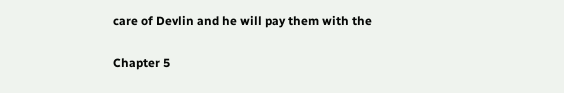care of Devlin and he will pay them with the

Chapter 5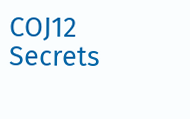COJ12                                                     Secrets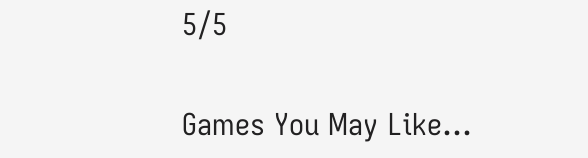5/5

Games You May Like...